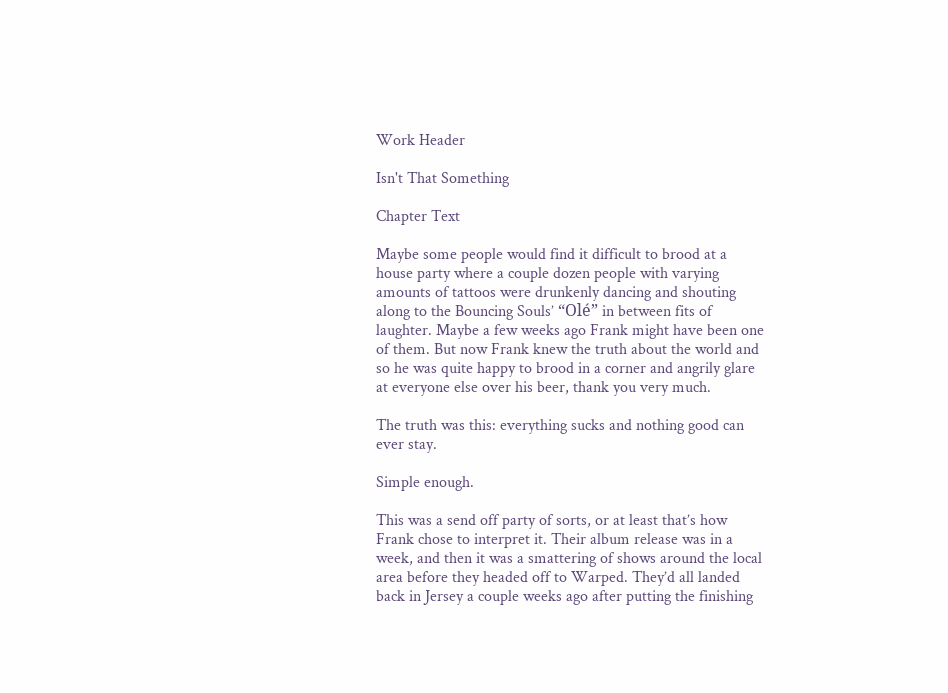Work Header

Isn't That Something

Chapter Text

Maybe some people would find it difficult to brood at a house party where a couple dozen people with varying amounts of tattoos were drunkenly dancing and shouting along to the Bouncing Souls’ “Olé” in between fits of laughter. Maybe a few weeks ago Frank might have been one of them. But now Frank knew the truth about the world and so he was quite happy to brood in a corner and angrily glare at everyone else over his beer, thank you very much.

The truth was this: everything sucks and nothing good can ever stay.

Simple enough.

This was a send off party of sorts, or at least that’s how Frank chose to interpret it. Their album release was in a week, and then it was a smattering of shows around the local area before they headed off to Warped. They’d all landed back in Jersey a couple weeks ago after putting the finishing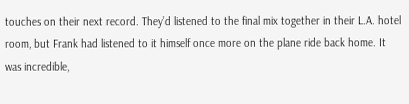touches on their next record. They’d listened to the final mix together in their L.A. hotel room, but Frank had listened to it himself once more on the plane ride back home. It was incredible,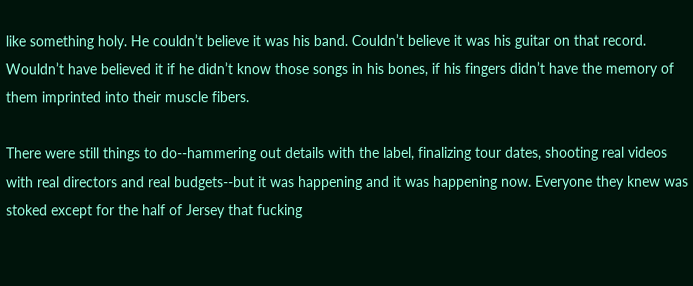like something holy. He couldn’t believe it was his band. Couldn’t believe it was his guitar on that record. Wouldn’t have believed it if he didn’t know those songs in his bones, if his fingers didn’t have the memory of them imprinted into their muscle fibers.

There were still things to do--hammering out details with the label, finalizing tour dates, shooting real videos with real directors and real budgets--but it was happening and it was happening now. Everyone they knew was stoked except for the half of Jersey that fucking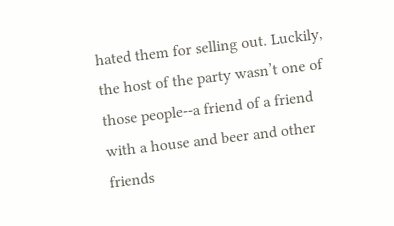hated them for selling out. Luckily, the host of the party wasn’t one of those people--a friend of a friend with a house and beer and other friends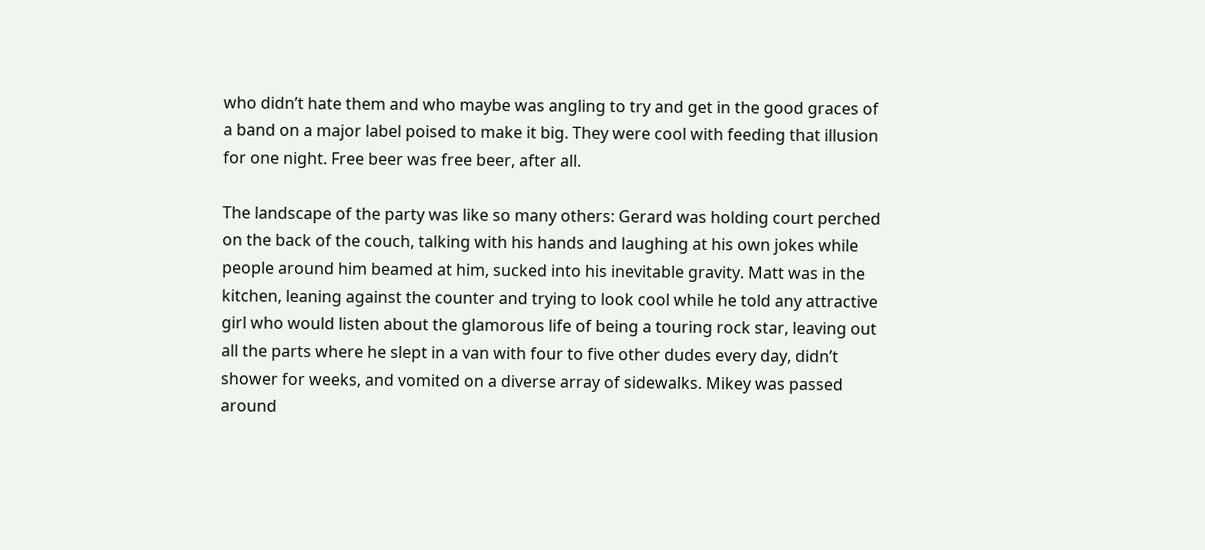who didn’t hate them and who maybe was angling to try and get in the good graces of a band on a major label poised to make it big. They were cool with feeding that illusion for one night. Free beer was free beer, after all.

The landscape of the party was like so many others: Gerard was holding court perched on the back of the couch, talking with his hands and laughing at his own jokes while people around him beamed at him, sucked into his inevitable gravity. Matt was in the kitchen, leaning against the counter and trying to look cool while he told any attractive girl who would listen about the glamorous life of being a touring rock star, leaving out all the parts where he slept in a van with four to five other dudes every day, didn’t shower for weeks, and vomited on a diverse array of sidewalks. Mikey was passed around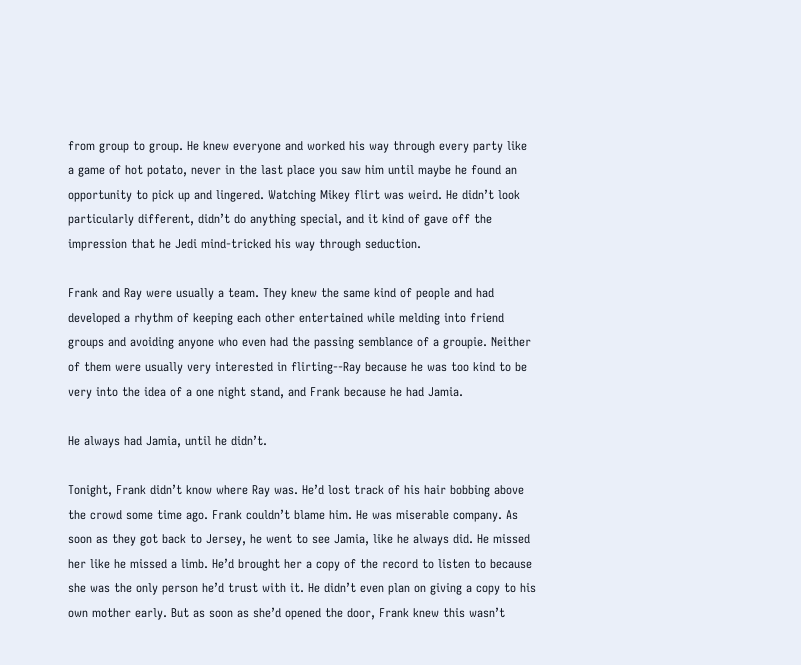from group to group. He knew everyone and worked his way through every party like a game of hot potato, never in the last place you saw him until maybe he found an opportunity to pick up and lingered. Watching Mikey flirt was weird. He didn’t look particularly different, didn’t do anything special, and it kind of gave off the impression that he Jedi mind-tricked his way through seduction.

Frank and Ray were usually a team. They knew the same kind of people and had developed a rhythm of keeping each other entertained while melding into friend groups and avoiding anyone who even had the passing semblance of a groupie. Neither of them were usually very interested in flirting--Ray because he was too kind to be very into the idea of a one night stand, and Frank because he had Jamia.

He always had Jamia, until he didn’t.

Tonight, Frank didn’t know where Ray was. He’d lost track of his hair bobbing above the crowd some time ago. Frank couldn’t blame him. He was miserable company. As soon as they got back to Jersey, he went to see Jamia, like he always did. He missed her like he missed a limb. He’d brought her a copy of the record to listen to because she was the only person he’d trust with it. He didn’t even plan on giving a copy to his own mother early. But as soon as she’d opened the door, Frank knew this wasn’t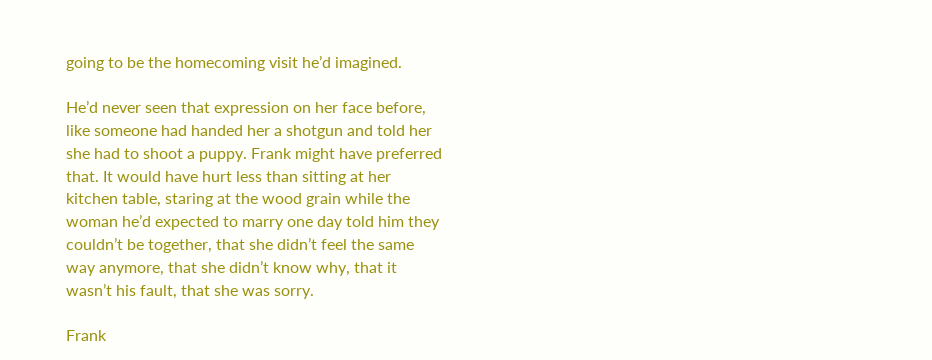going to be the homecoming visit he’d imagined.

He’d never seen that expression on her face before, like someone had handed her a shotgun and told her she had to shoot a puppy. Frank might have preferred that. It would have hurt less than sitting at her kitchen table, staring at the wood grain while the woman he’d expected to marry one day told him they couldn’t be together, that she didn’t feel the same way anymore, that she didn’t know why, that it wasn’t his fault, that she was sorry.

Frank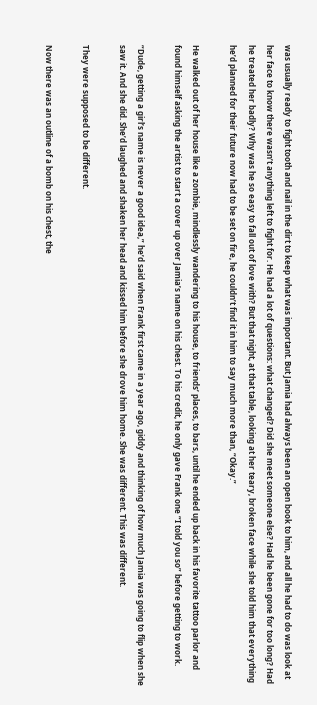was usually ready to fight tooth and nail in the dirt to keep what was important. But Jamia had always been an open book to him, and all he had to do was look at her face to know there wasn’t anything left to fight for. He had a lot of questions: what changed? Did she meet someone else? Had he been gone for too long? Had he treated her badly? Why was he so easy to fall out of love with? But that night, at that table, looking at her teary, broken face while she told him that everything he’d planned for their future now had to be set on fire, he couldn’t find it in him to say much more than, “Okay.”

He walked out of her house like a zombie, mindlessly wandering to his house, to friends’ places, to bars, until he ended up back in his favorite tattoo parlor and found himself asking the artist to start a cover up over Jamia’s name on his chest. To his credit, he only gave Frank one “I told you so” before getting to work.

“Dude, getting a girl’s name is never a good idea,” he’d said when Frank first came in a year ago, giddy and thinking of how much Jamia was going to flip when she saw it. And she did. She’d laughed and shaken her head and kissed him before she drove him home. She was different. This was different.

They were supposed to be different.

Now there was an outline of a bomb on his chest, the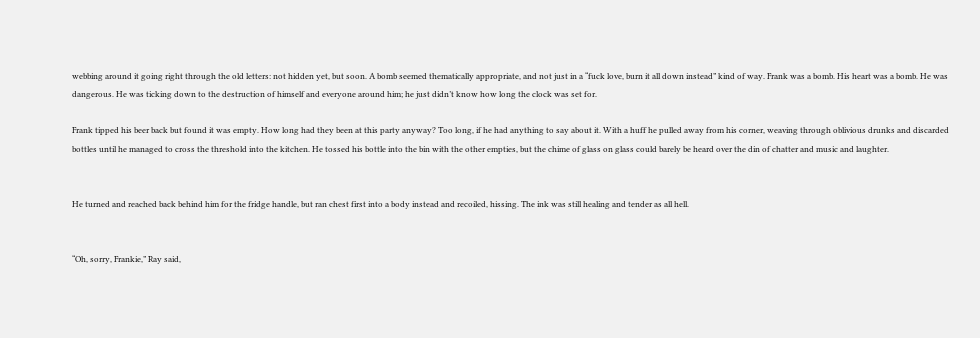webbing around it going right through the old letters: not hidden yet, but soon. A bomb seemed thematically appropriate, and not just in a “fuck love, burn it all down instead” kind of way. Frank was a bomb. His heart was a bomb. He was dangerous. He was ticking down to the destruction of himself and everyone around him; he just didn’t know how long the clock was set for.

Frank tipped his beer back but found it was empty. How long had they been at this party anyway? Too long, if he had anything to say about it. With a huff he pulled away from his corner, weaving through oblivious drunks and discarded bottles until he managed to cross the threshold into the kitchen. He tossed his bottle into the bin with the other empties, but the chime of glass on glass could barely be heard over the din of chatter and music and laughter.


He turned and reached back behind him for the fridge handle, but ran chest first into a body instead and recoiled, hissing. The ink was still healing and tender as all hell.


“Oh, sorry, Frankie,” Ray said,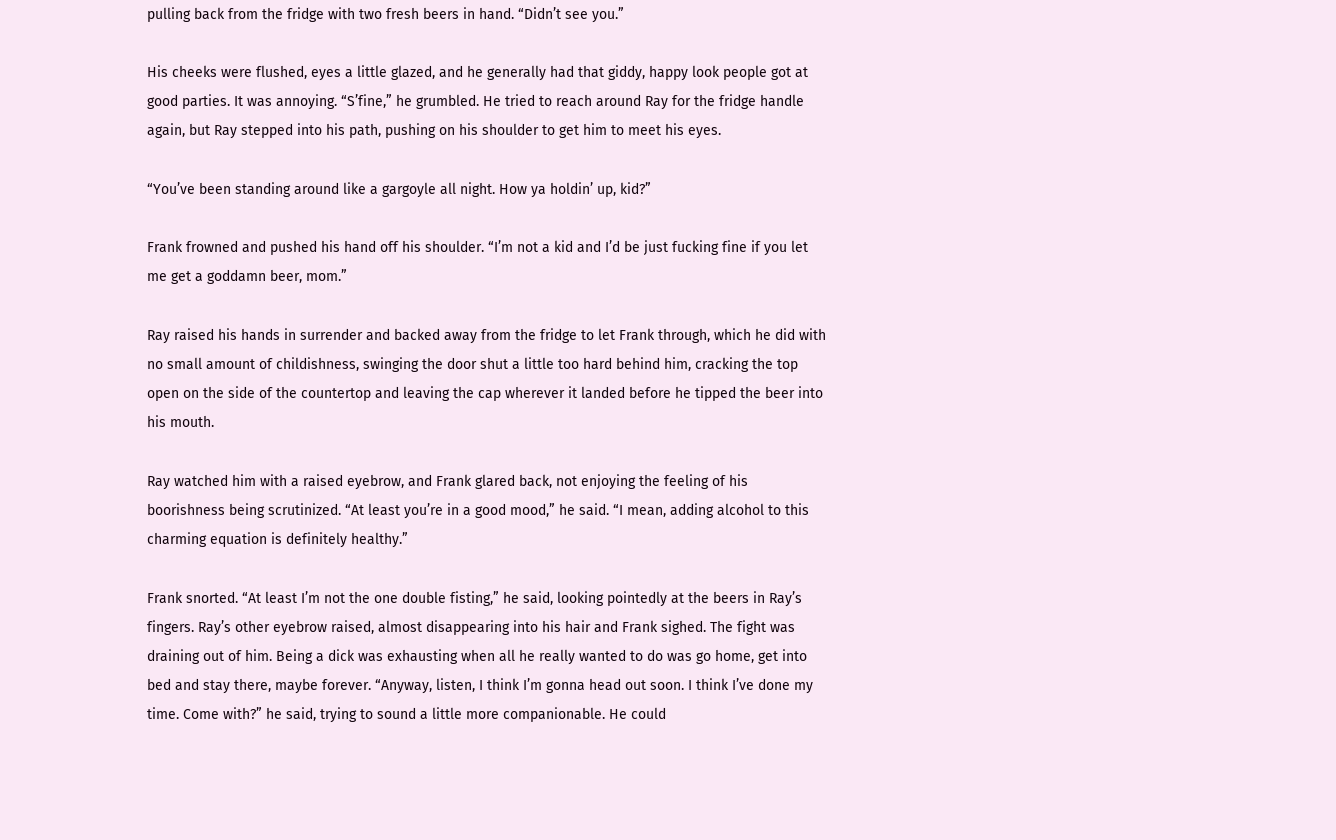pulling back from the fridge with two fresh beers in hand. “Didn’t see you.”

His cheeks were flushed, eyes a little glazed, and he generally had that giddy, happy look people got at good parties. It was annoying. “S’fine,” he grumbled. He tried to reach around Ray for the fridge handle again, but Ray stepped into his path, pushing on his shoulder to get him to meet his eyes.

“You’ve been standing around like a gargoyle all night. How ya holdin’ up, kid?”

Frank frowned and pushed his hand off his shoulder. “I’m not a kid and I’d be just fucking fine if you let me get a goddamn beer, mom.”

Ray raised his hands in surrender and backed away from the fridge to let Frank through, which he did with no small amount of childishness, swinging the door shut a little too hard behind him, cracking the top open on the side of the countertop and leaving the cap wherever it landed before he tipped the beer into his mouth.

Ray watched him with a raised eyebrow, and Frank glared back, not enjoying the feeling of his boorishness being scrutinized. “At least you’re in a good mood,” he said. “I mean, adding alcohol to this charming equation is definitely healthy.”

Frank snorted. “At least I’m not the one double fisting,” he said, looking pointedly at the beers in Ray’s fingers. Ray’s other eyebrow raised, almost disappearing into his hair and Frank sighed. The fight was draining out of him. Being a dick was exhausting when all he really wanted to do was go home, get into bed and stay there, maybe forever. “Anyway, listen, I think I’m gonna head out soon. I think I’ve done my time. Come with?” he said, trying to sound a little more companionable. He could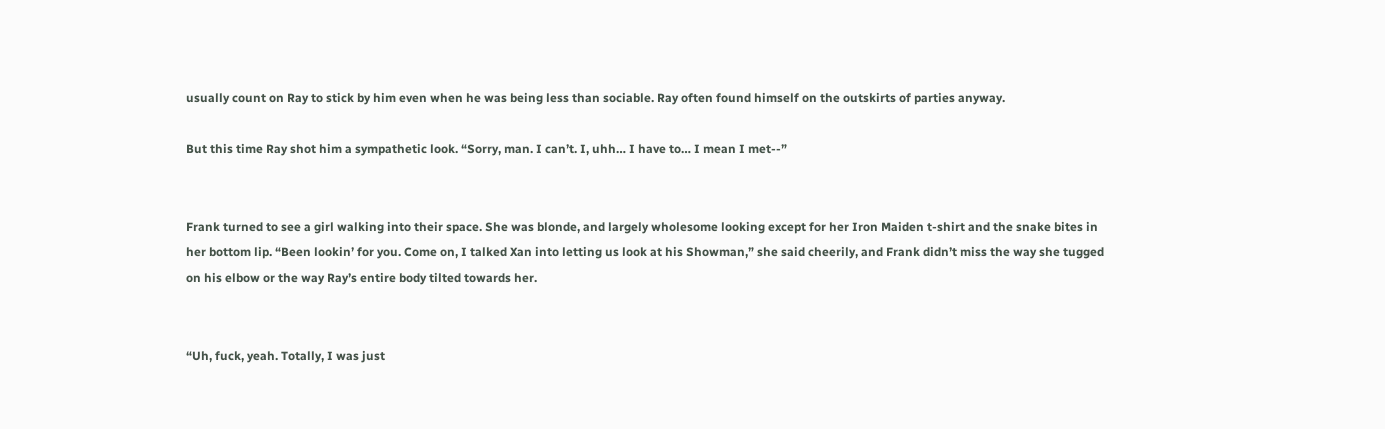usually count on Ray to stick by him even when he was being less than sociable. Ray often found himself on the outskirts of parties anyway.

But this time Ray shot him a sympathetic look. “Sorry, man. I can’t. I, uhh… I have to… I mean I met--”


Frank turned to see a girl walking into their space. She was blonde, and largely wholesome looking except for her Iron Maiden t-shirt and the snake bites in her bottom lip. “Been lookin’ for you. Come on, I talked Xan into letting us look at his Showman,” she said cheerily, and Frank didn’t miss the way she tugged on his elbow or the way Ray’s entire body tilted towards her.


“Uh, fuck, yeah. Totally, I was just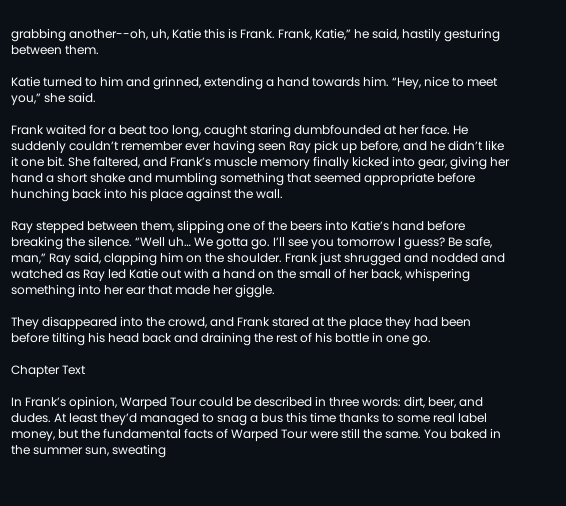grabbing another--oh, uh, Katie this is Frank. Frank, Katie,” he said, hastily gesturing between them.

Katie turned to him and grinned, extending a hand towards him. “Hey, nice to meet you,” she said.

Frank waited for a beat too long, caught staring dumbfounded at her face. He suddenly couldn’t remember ever having seen Ray pick up before, and he didn’t like it one bit. She faltered, and Frank’s muscle memory finally kicked into gear, giving her hand a short shake and mumbling something that seemed appropriate before hunching back into his place against the wall.

Ray stepped between them, slipping one of the beers into Katie’s hand before breaking the silence. “Well uh… We gotta go. I’ll see you tomorrow I guess? Be safe, man,” Ray said, clapping him on the shoulder. Frank just shrugged and nodded and watched as Ray led Katie out with a hand on the small of her back, whispering something into her ear that made her giggle.

They disappeared into the crowd, and Frank stared at the place they had been before tilting his head back and draining the rest of his bottle in one go.

Chapter Text

In Frank’s opinion, Warped Tour could be described in three words: dirt, beer, and dudes. At least they’d managed to snag a bus this time thanks to some real label money, but the fundamental facts of Warped Tour were still the same. You baked in the summer sun, sweating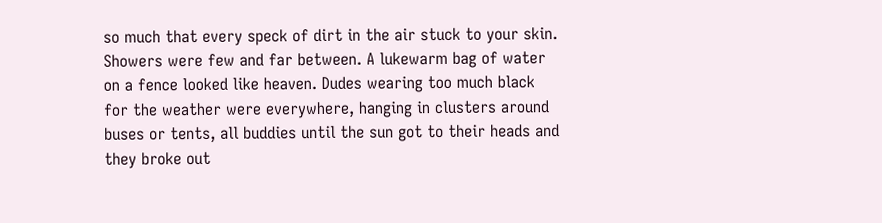so much that every speck of dirt in the air stuck to your skin. Showers were few and far between. A lukewarm bag of water on a fence looked like heaven. Dudes wearing too much black for the weather were everywhere, hanging in clusters around buses or tents, all buddies until the sun got to their heads and they broke out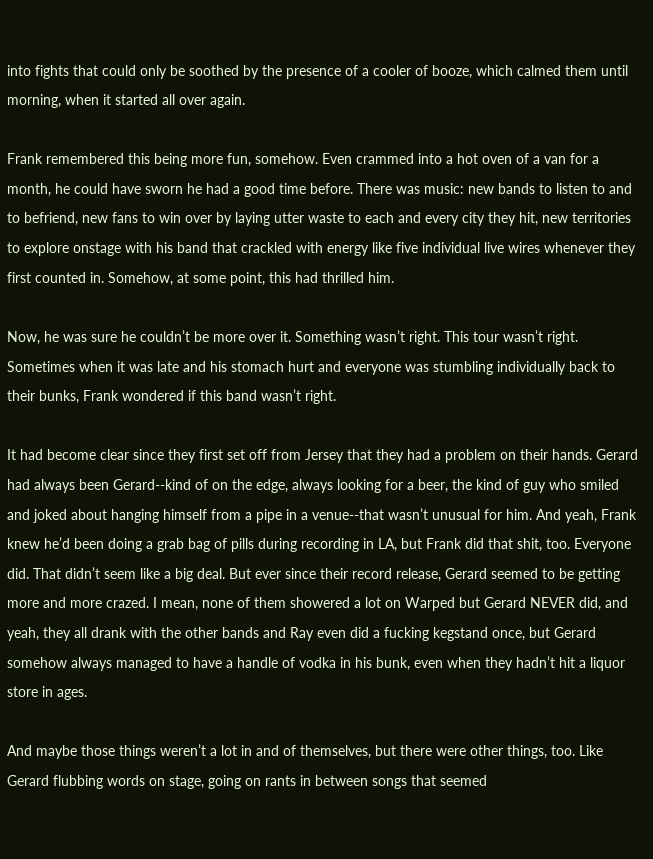into fights that could only be soothed by the presence of a cooler of booze, which calmed them until morning, when it started all over again.

Frank remembered this being more fun, somehow. Even crammed into a hot oven of a van for a month, he could have sworn he had a good time before. There was music: new bands to listen to and to befriend, new fans to win over by laying utter waste to each and every city they hit, new territories to explore onstage with his band that crackled with energy like five individual live wires whenever they first counted in. Somehow, at some point, this had thrilled him.

Now, he was sure he couldn’t be more over it. Something wasn’t right. This tour wasn’t right. Sometimes when it was late and his stomach hurt and everyone was stumbling individually back to their bunks, Frank wondered if this band wasn’t right.

It had become clear since they first set off from Jersey that they had a problem on their hands. Gerard had always been Gerard--kind of on the edge, always looking for a beer, the kind of guy who smiled and joked about hanging himself from a pipe in a venue--that wasn’t unusual for him. And yeah, Frank knew he’d been doing a grab bag of pills during recording in LA, but Frank did that shit, too. Everyone did. That didn’t seem like a big deal. But ever since their record release, Gerard seemed to be getting more and more crazed. I mean, none of them showered a lot on Warped but Gerard NEVER did, and yeah, they all drank with the other bands and Ray even did a fucking kegstand once, but Gerard somehow always managed to have a handle of vodka in his bunk, even when they hadn’t hit a liquor store in ages.

And maybe those things weren’t a lot in and of themselves, but there were other things, too. Like Gerard flubbing words on stage, going on rants in between songs that seemed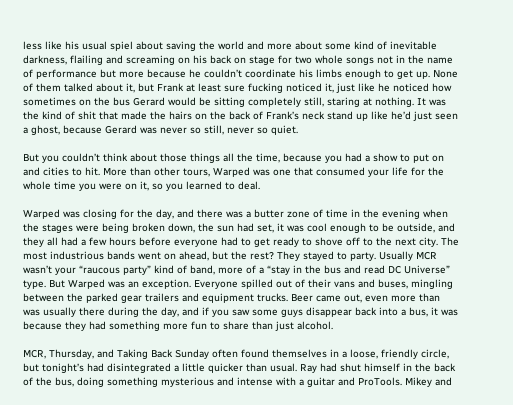less like his usual spiel about saving the world and more about some kind of inevitable darkness, flailing and screaming on his back on stage for two whole songs not in the name of performance but more because he couldn’t coordinate his limbs enough to get up. None of them talked about it, but Frank at least sure fucking noticed it, just like he noticed how sometimes on the bus Gerard would be sitting completely still, staring at nothing. It was the kind of shit that made the hairs on the back of Frank’s neck stand up like he’d just seen a ghost, because Gerard was never so still, never so quiet.

But you couldn’t think about those things all the time, because you had a show to put on and cities to hit. More than other tours, Warped was one that consumed your life for the whole time you were on it, so you learned to deal.

Warped was closing for the day, and there was a butter zone of time in the evening when the stages were being broken down, the sun had set, it was cool enough to be outside, and they all had a few hours before everyone had to get ready to shove off to the next city. The most industrious bands went on ahead, but the rest? They stayed to party. Usually MCR wasn’t your “raucous party” kind of band, more of a “stay in the bus and read DC Universe” type. But Warped was an exception. Everyone spilled out of their vans and buses, mingling between the parked gear trailers and equipment trucks. Beer came out, even more than was usually there during the day, and if you saw some guys disappear back into a bus, it was because they had something more fun to share than just alcohol.

MCR, Thursday, and Taking Back Sunday often found themselves in a loose, friendly circle, but tonight’s had disintegrated a little quicker than usual. Ray had shut himself in the back of the bus, doing something mysterious and intense with a guitar and ProTools. Mikey and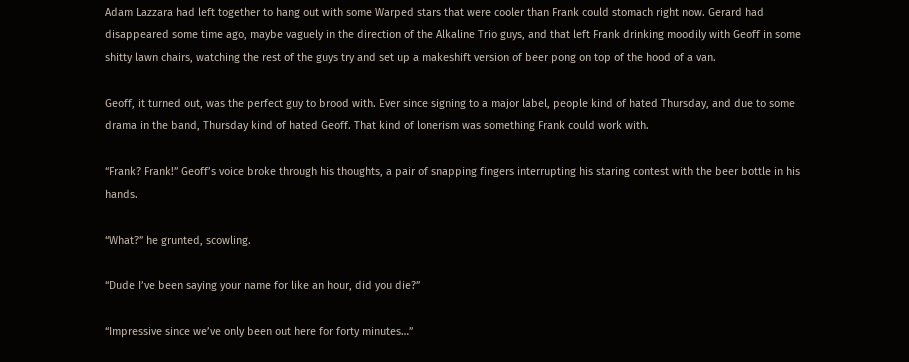Adam Lazzara had left together to hang out with some Warped stars that were cooler than Frank could stomach right now. Gerard had disappeared some time ago, maybe vaguely in the direction of the Alkaline Trio guys, and that left Frank drinking moodily with Geoff in some shitty lawn chairs, watching the rest of the guys try and set up a makeshift version of beer pong on top of the hood of a van.

Geoff, it turned out, was the perfect guy to brood with. Ever since signing to a major label, people kind of hated Thursday, and due to some drama in the band, Thursday kind of hated Geoff. That kind of lonerism was something Frank could work with.

“Frank? Frank!” Geoff’s voice broke through his thoughts, a pair of snapping fingers interrupting his staring contest with the beer bottle in his hands.

“What?” he grunted, scowling.

“Dude I’ve been saying your name for like an hour, did you die?”

“Impressive since we’ve only been out here for forty minutes…”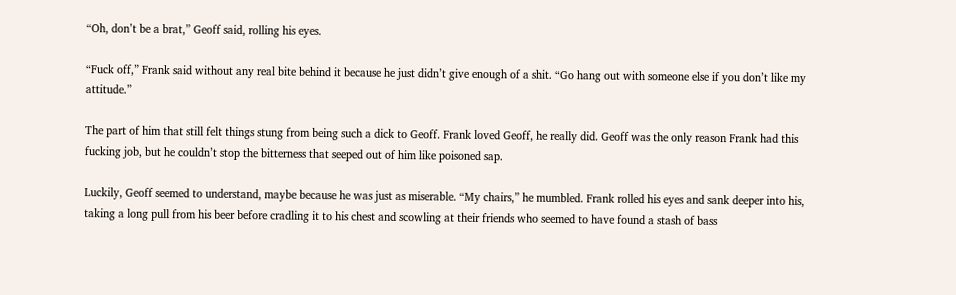“Oh, don’t be a brat,” Geoff said, rolling his eyes.

“Fuck off,” Frank said without any real bite behind it because he just didn’t give enough of a shit. “Go hang out with someone else if you don’t like my attitude.”

The part of him that still felt things stung from being such a dick to Geoff. Frank loved Geoff, he really did. Geoff was the only reason Frank had this fucking job, but he couldn’t stop the bitterness that seeped out of him like poisoned sap.

Luckily, Geoff seemed to understand, maybe because he was just as miserable. “My chairs,” he mumbled. Frank rolled his eyes and sank deeper into his, taking a long pull from his beer before cradling it to his chest and scowling at their friends who seemed to have found a stash of bass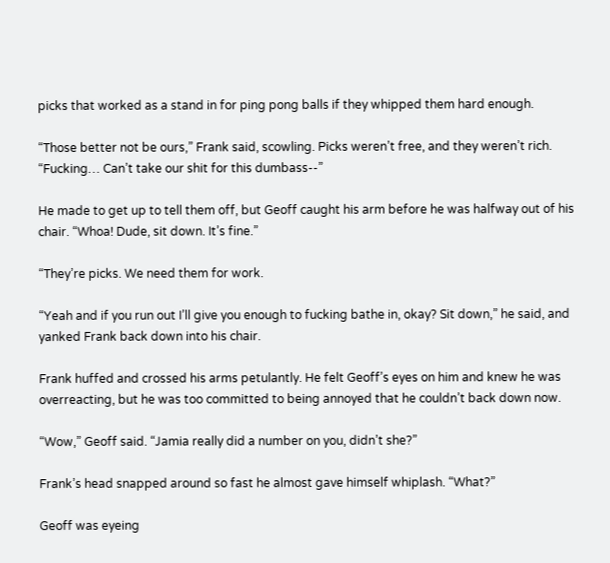picks that worked as a stand in for ping pong balls if they whipped them hard enough.

“Those better not be ours,” Frank said, scowling. Picks weren’t free, and they weren’t rich. “Fucking… Can’t take our shit for this dumbass--”

He made to get up to tell them off, but Geoff caught his arm before he was halfway out of his chair. “Whoa! Dude, sit down. It’s fine.”

“They’re picks. We need them for work.

“Yeah and if you run out I’ll give you enough to fucking bathe in, okay? Sit down,” he said, and yanked Frank back down into his chair.

Frank huffed and crossed his arms petulantly. He felt Geoff’s eyes on him and knew he was overreacting, but he was too committed to being annoyed that he couldn’t back down now.

“Wow,” Geoff said. “Jamia really did a number on you, didn’t she?”

Frank’s head snapped around so fast he almost gave himself whiplash. “What?”

Geoff was eyeing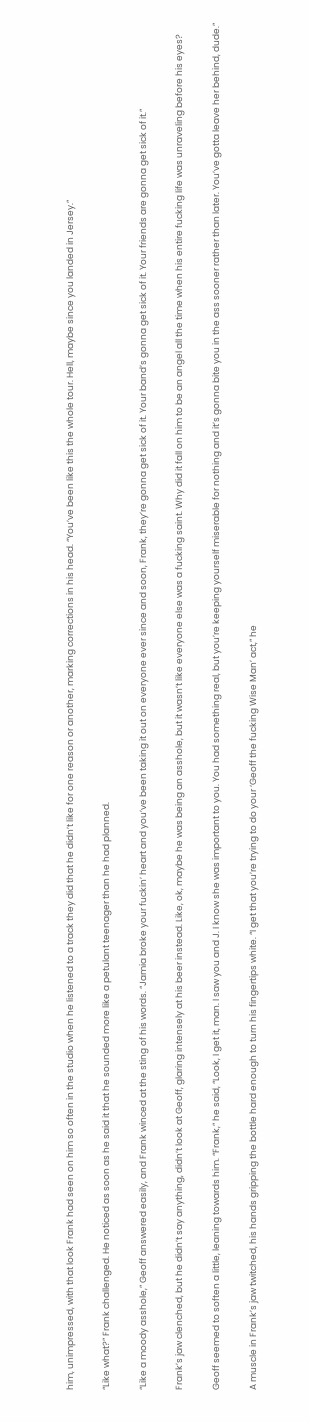him, unimpressed, with that look Frank had seen on him so often in the studio when he listened to a track they did that he didn’t like for one reason or another, marking corrections in his head. “You’ve been like this the whole tour. Hell, maybe since you landed in Jersey.”

“Like what?” Frank challenged. He noticed as soon as he said it that he sounded more like a petulant teenager than he had planned.

“Like a moody asshole,” Geoff answered easily, and Frank winced at the sting of his words. “Jamia broke your fuckin’ heart and you’ve been taking it out on everyone ever since and soon, Frank, they’re gonna get sick of it. Your band’s gonna get sick of it. Your friends are gonna get sick of it.”

Frank’s jaw clenched, but he didn’t say anything, didn’t look at Geoff, glaring intensely at his beer instead. Like, ok, maybe he was being an asshole, but it wasn’t like everyone else was a fucking saint. Why did it fall on him to be an angel all the time when his entire fucking life was unraveling before his eyes?

Geoff seemed to soften a little, leaning towards him. “Frank,” he said, “Look, I get it, man. I saw you and J. I know she was important to you. You had something real, but you’re keeping yourself miserable for nothing and it’s gonna bite you in the ass sooner rather than later. You’ve gotta leave her behind, dude.”

A muscle in Frank’s jaw twitched, his hands gripping the bottle hard enough to turn his fingertips white. “I get that you’re trying to do your ‘Geoff the fucking Wise Man’ act,” he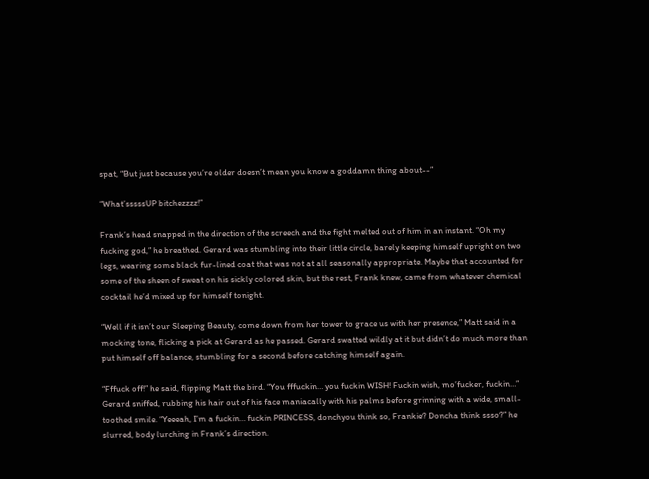spat, “But just because you’re older doesn’t mean you know a goddamn thing about--”

“What’sssssUP bitchezzzz!”

Frank’s head snapped in the direction of the screech and the fight melted out of him in an instant. “Oh my fucking god,” he breathed. Gerard was stumbling into their little circle, barely keeping himself upright on two legs, wearing some black fur-lined coat that was not at all seasonally appropriate. Maybe that accounted for some of the sheen of sweat on his sickly colored skin, but the rest, Frank knew, came from whatever chemical cocktail he’d mixed up for himself tonight.

“Well if it isn’t our Sleeping Beauty, come down from her tower to grace us with her presence,” Matt said in a mocking tone, flicking a pick at Gerard as he passed. Gerard swatted wildly at it but didn’t do much more than put himself off balance, stumbling for a second before catching himself again.

“Fffuck off!” he said, flipping Matt the bird. “You fffuckin… you fuckin WISH! Fuckin wish, mo’fucker, fuckin…” Gerard sniffed, rubbing his hair out of his face maniacally with his palms before grinning with a wide, small-toothed smile. “Yeeeah, I’m a fuckin… fuckin PRINCESS, donchyou think so, Frankie? Doncha think ssso?” he slurred, body lurching in Frank’s direction.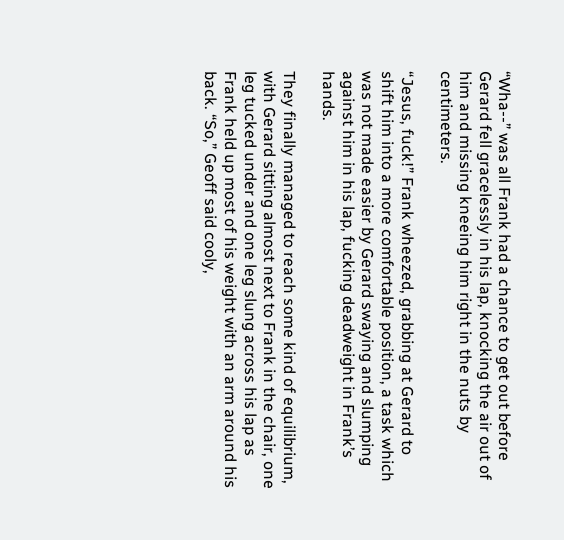“Wha--” was all Frank had a chance to get out before Gerard fell gracelessly in his lap, knocking the air out of him and missing kneeing him right in the nuts by centimeters.

“Jesus, fuck!” Frank wheezed, grabbing at Gerard to shift him into a more comfortable position, a task which was not made easier by Gerard swaying and slumping against him in his lap, fucking deadweight in Frank’s hands.

They finally managed to reach some kind of equilibrium, with Gerard sitting almost next to Frank in the chair, one leg tucked under and one leg slung across his lap as Frank held up most of his weight with an arm around his back. “So,” Geoff said cooly,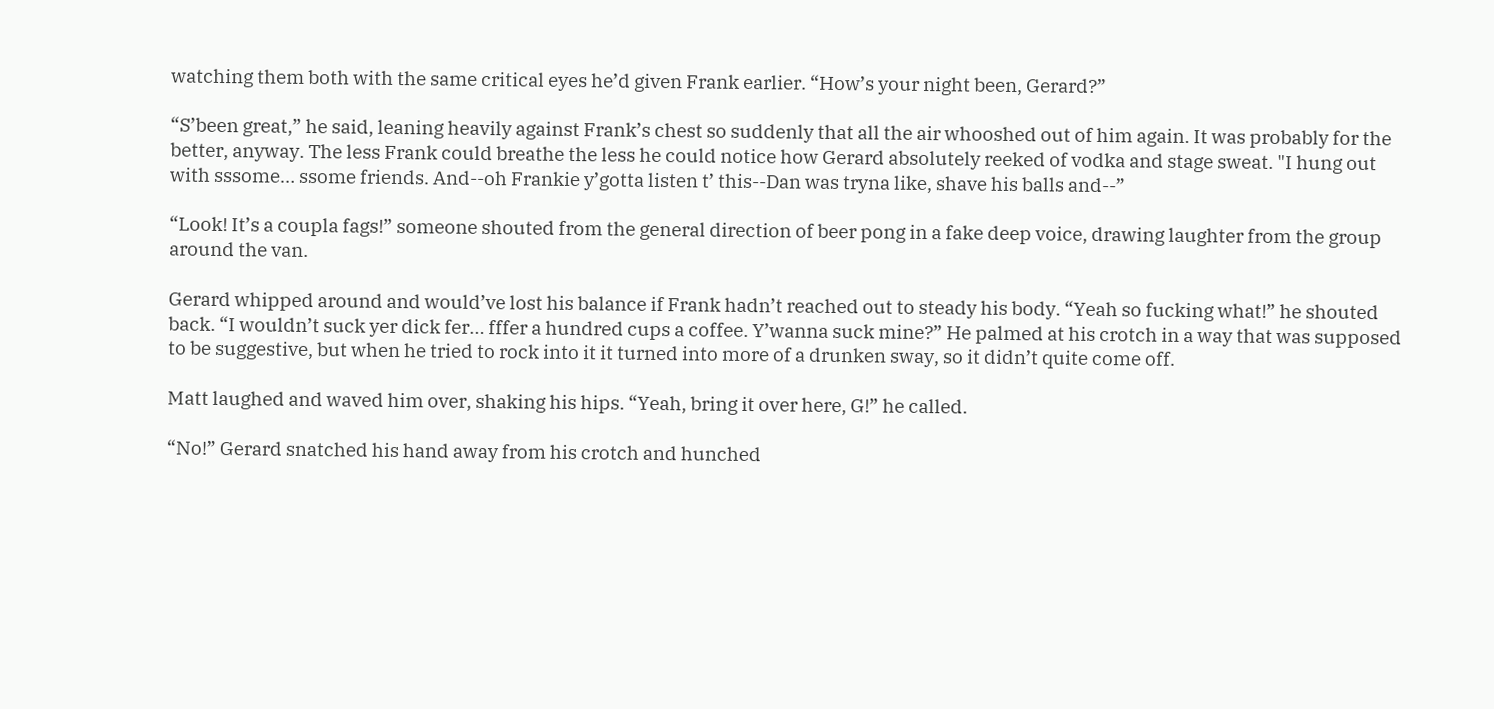watching them both with the same critical eyes he’d given Frank earlier. “How’s your night been, Gerard?”

“S’been great,” he said, leaning heavily against Frank’s chest so suddenly that all the air whooshed out of him again. It was probably for the better, anyway. The less Frank could breathe the less he could notice how Gerard absolutely reeked of vodka and stage sweat. "I hung out with sssome… ssome friends. And--oh Frankie y’gotta listen t’ this--Dan was tryna like, shave his balls and--”

“Look! It’s a coupla fags!” someone shouted from the general direction of beer pong in a fake deep voice, drawing laughter from the group around the van.

Gerard whipped around and would’ve lost his balance if Frank hadn’t reached out to steady his body. “Yeah so fucking what!” he shouted back. “I wouldn’t suck yer dick fer… fffer a hundred cups a coffee. Y’wanna suck mine?” He palmed at his crotch in a way that was supposed to be suggestive, but when he tried to rock into it it turned into more of a drunken sway, so it didn’t quite come off.

Matt laughed and waved him over, shaking his hips. “Yeah, bring it over here, G!” he called.

“No!” Gerard snatched his hand away from his crotch and hunched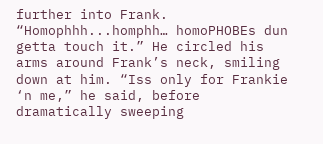further into Frank. “Homophhh...homphh… homoPHOBEs dun getta touch it.” He circled his arms around Frank’s neck, smiling down at him. “Iss only for Frankie ‘n me,” he said, before dramatically sweeping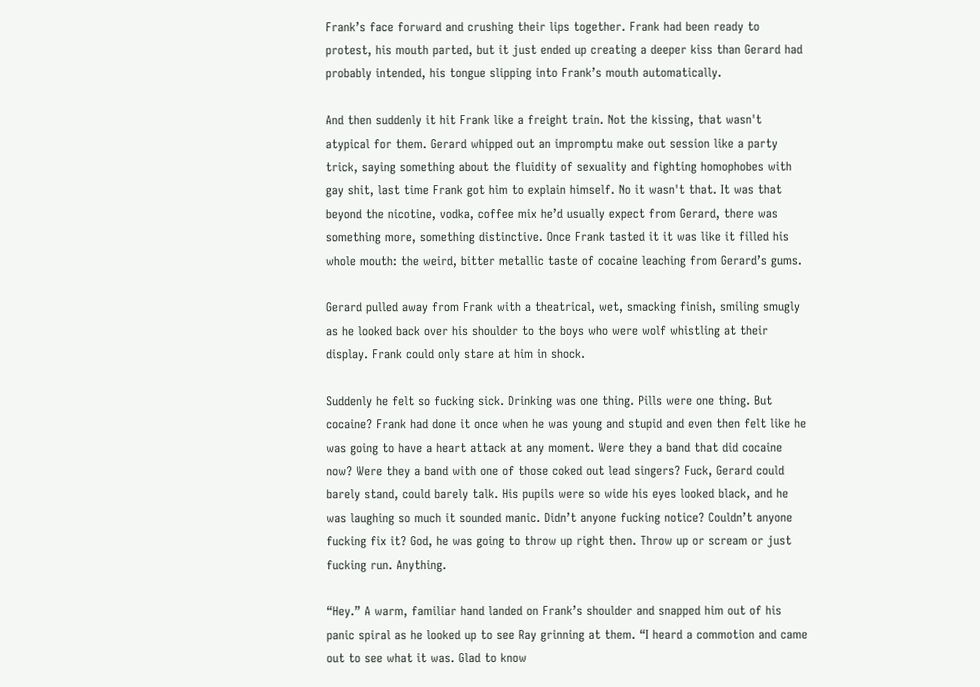Frank’s face forward and crushing their lips together. Frank had been ready to protest, his mouth parted, but it just ended up creating a deeper kiss than Gerard had probably intended, his tongue slipping into Frank’s mouth automatically.

And then suddenly it hit Frank like a freight train. Not the kissing, that wasn't atypical for them. Gerard whipped out an impromptu make out session like a party trick, saying something about the fluidity of sexuality and fighting homophobes with gay shit, last time Frank got him to explain himself. No it wasn't that. It was that beyond the nicotine, vodka, coffee mix he’d usually expect from Gerard, there was something more, something distinctive. Once Frank tasted it it was like it filled his whole mouth: the weird, bitter metallic taste of cocaine leaching from Gerard’s gums.

Gerard pulled away from Frank with a theatrical, wet, smacking finish, smiling smugly as he looked back over his shoulder to the boys who were wolf whistling at their display. Frank could only stare at him in shock.

Suddenly he felt so fucking sick. Drinking was one thing. Pills were one thing. But cocaine? Frank had done it once when he was young and stupid and even then felt like he was going to have a heart attack at any moment. Were they a band that did cocaine now? Were they a band with one of those coked out lead singers? Fuck, Gerard could barely stand, could barely talk. His pupils were so wide his eyes looked black, and he was laughing so much it sounded manic. Didn’t anyone fucking notice? Couldn’t anyone fucking fix it? God, he was going to throw up right then. Throw up or scream or just fucking run. Anything.

“Hey.” A warm, familiar hand landed on Frank’s shoulder and snapped him out of his panic spiral as he looked up to see Ray grinning at them. “I heard a commotion and came out to see what it was. Glad to know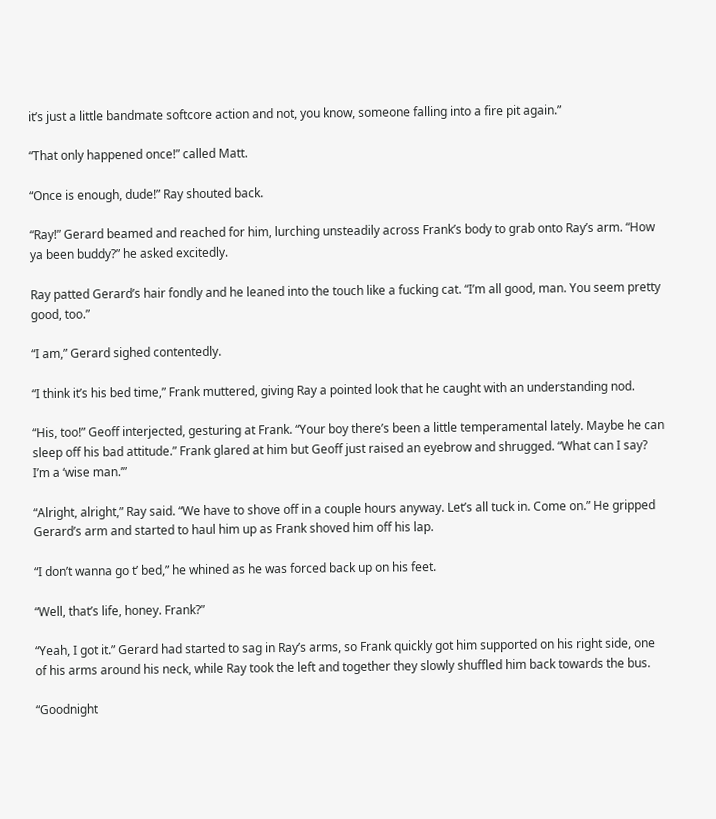it’s just a little bandmate softcore action and not, you know, someone falling into a fire pit again.”

“That only happened once!” called Matt.

“Once is enough, dude!” Ray shouted back.

“Ray!” Gerard beamed and reached for him, lurching unsteadily across Frank’s body to grab onto Ray’s arm. “How ya been buddy?” he asked excitedly.

Ray patted Gerard’s hair fondly and he leaned into the touch like a fucking cat. “I’m all good, man. You seem pretty good, too.”

“I am,” Gerard sighed contentedly.

“I think it’s his bed time,” Frank muttered, giving Ray a pointed look that he caught with an understanding nod.

“His, too!” Geoff interjected, gesturing at Frank. “Your boy there’s been a little temperamental lately. Maybe he can sleep off his bad attitude.” Frank glared at him but Geoff just raised an eyebrow and shrugged. “What can I say? I’m a ‘wise man.’”

“Alright, alright,” Ray said. “We have to shove off in a couple hours anyway. Let’s all tuck in. Come on.” He gripped Gerard’s arm and started to haul him up as Frank shoved him off his lap.

“I don’t wanna go t’ bed,” he whined as he was forced back up on his feet.

“Well, that’s life, honey. Frank?”

“Yeah, I got it.” Gerard had started to sag in Ray’s arms, so Frank quickly got him supported on his right side, one of his arms around his neck, while Ray took the left and together they slowly shuffled him back towards the bus.

“Goodnight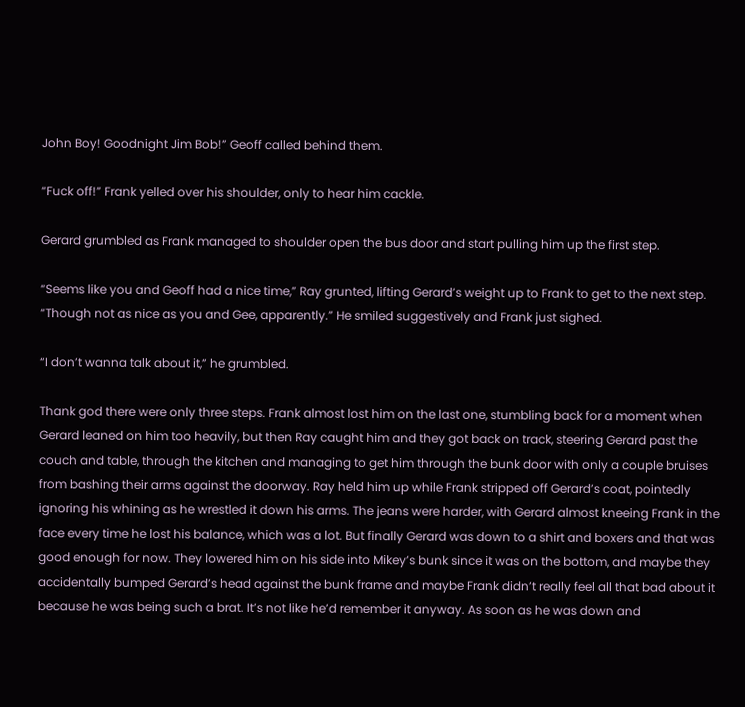John Boy! Goodnight Jim Bob!” Geoff called behind them.

“Fuck off!” Frank yelled over his shoulder, only to hear him cackle.

Gerard grumbled as Frank managed to shoulder open the bus door and start pulling him up the first step.

“Seems like you and Geoff had a nice time,” Ray grunted, lifting Gerard’s weight up to Frank to get to the next step. “Though not as nice as you and Gee, apparently.” He smiled suggestively and Frank just sighed.

“I don’t wanna talk about it,” he grumbled.

Thank god there were only three steps. Frank almost lost him on the last one, stumbling back for a moment when Gerard leaned on him too heavily, but then Ray caught him and they got back on track, steering Gerard past the couch and table, through the kitchen and managing to get him through the bunk door with only a couple bruises from bashing their arms against the doorway. Ray held him up while Frank stripped off Gerard’s coat, pointedly ignoring his whining as he wrestled it down his arms. The jeans were harder, with Gerard almost kneeing Frank in the face every time he lost his balance, which was a lot. But finally Gerard was down to a shirt and boxers and that was good enough for now. They lowered him on his side into Mikey’s bunk since it was on the bottom, and maybe they accidentally bumped Gerard’s head against the bunk frame and maybe Frank didn’t really feel all that bad about it because he was being such a brat. It’s not like he’d remember it anyway. As soon as he was down and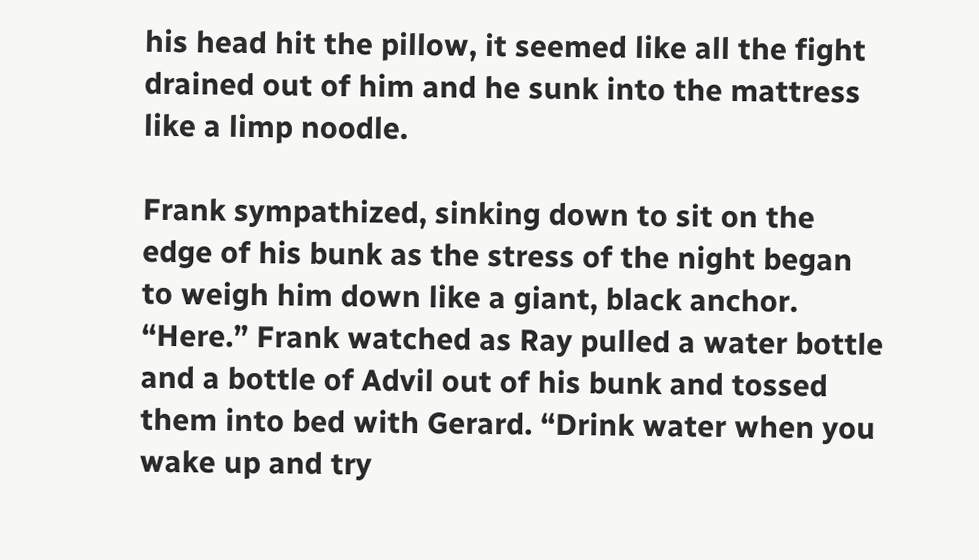his head hit the pillow, it seemed like all the fight drained out of him and he sunk into the mattress like a limp noodle.

Frank sympathized, sinking down to sit on the edge of his bunk as the stress of the night began to weigh him down like a giant, black anchor. “Here.” Frank watched as Ray pulled a water bottle and a bottle of Advil out of his bunk and tossed them into bed with Gerard. “Drink water when you wake up and try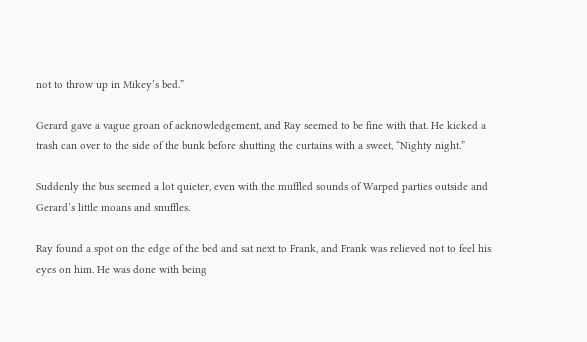not to throw up in Mikey’s bed.”

Gerard gave a vague groan of acknowledgement, and Ray seemed to be fine with that. He kicked a trash can over to the side of the bunk before shutting the curtains with a sweet, “Nighty night.”

Suddenly the bus seemed a lot quieter, even with the muffled sounds of Warped parties outside and Gerard’s little moans and snuffles.

Ray found a spot on the edge of the bed and sat next to Frank, and Frank was relieved not to feel his eyes on him. He was done with being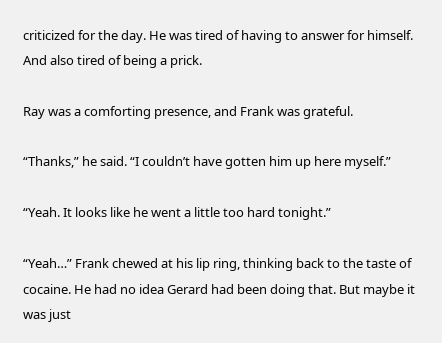criticized for the day. He was tired of having to answer for himself. And also tired of being a prick.

Ray was a comforting presence, and Frank was grateful.

“Thanks,” he said. “I couldn’t have gotten him up here myself.”

“Yeah. It looks like he went a little too hard tonight.”

“Yeah…” Frank chewed at his lip ring, thinking back to the taste of cocaine. He had no idea Gerard had been doing that. But maybe it was just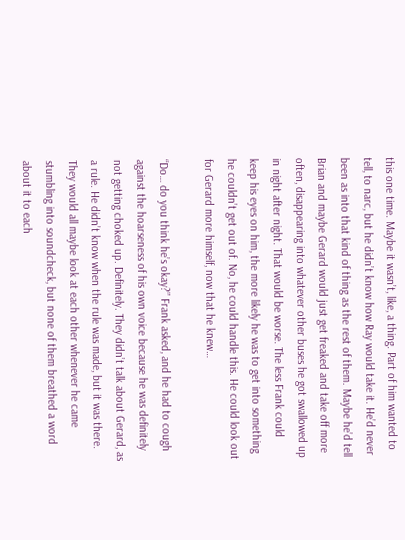this one time. Maybe it wasn’t, like, a thing. Part of him wanted to tell, to narc, but he didn’t know how Ray would take it. He’d never been as into that kind of thing as the rest of them. Maybe he’d tell Brian and maybe Gerard would just get freaked and take off more often, disappearing into whatever other buses he got swallowed up in night after night. That would be worse. The less Frank could keep his eyes on him, the more likely he was to get into something he couldn’t get out of. No, he could handle this. He could look out for Gerard more himself, now that he knew…

“Do… do you think he’s okay?” Frank asked, and he had to cough against the hoarseness of his own voice because he was definitely not getting choked up. Definitely. They didn’t talk about Gerard, as a rule. He didn’t know when the rule was made, but it was there. They would all maybe look at each other whenever he came stumbling into soundcheck, but none of them breathed a word about it to each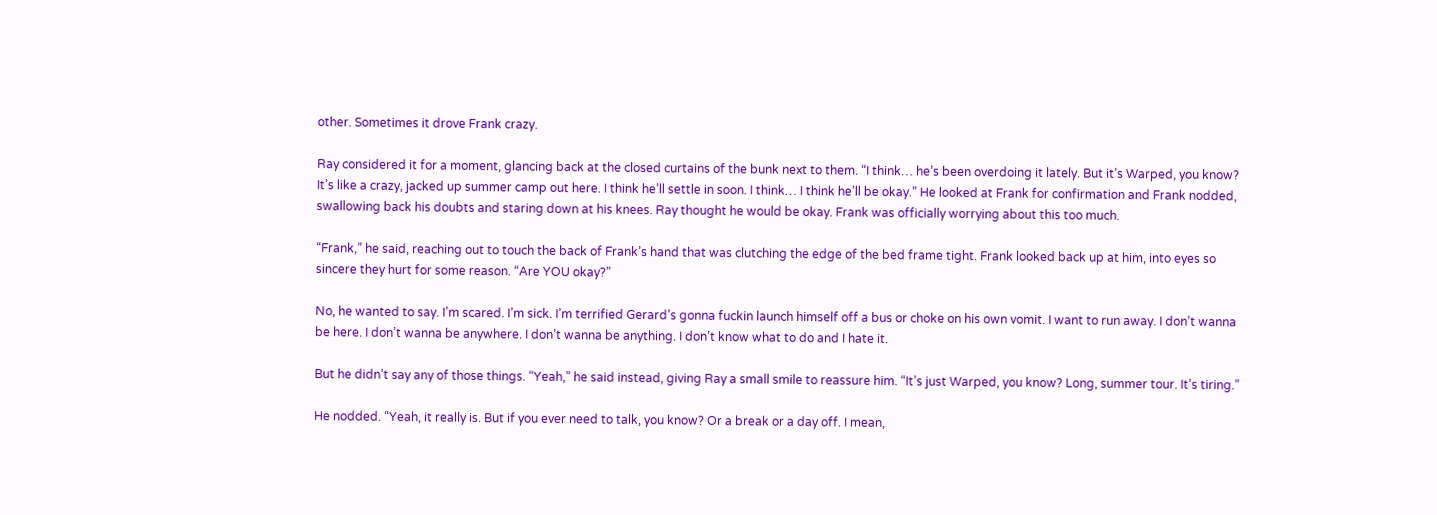other. Sometimes it drove Frank crazy.

Ray considered it for a moment, glancing back at the closed curtains of the bunk next to them. “I think… he’s been overdoing it lately. But it’s Warped, you know? It’s like a crazy, jacked up summer camp out here. I think he’ll settle in soon. I think… I think he’ll be okay.” He looked at Frank for confirmation and Frank nodded, swallowing back his doubts and staring down at his knees. Ray thought he would be okay. Frank was officially worrying about this too much.

“Frank,” he said, reaching out to touch the back of Frank’s hand that was clutching the edge of the bed frame tight. Frank looked back up at him, into eyes so sincere they hurt for some reason. “Are YOU okay?”

No, he wanted to say. I’m scared. I’m sick. I’m terrified Gerard’s gonna fuckin launch himself off a bus or choke on his own vomit. I want to run away. I don’t wanna be here. I don’t wanna be anywhere. I don’t wanna be anything. I don’t know what to do and I hate it.

But he didn’t say any of those things. “Yeah,” he said instead, giving Ray a small smile to reassure him. “It’s just Warped, you know? Long, summer tour. It’s tiring.”

He nodded. “Yeah, it really is. But if you ever need to talk, you know? Or a break or a day off. I mean,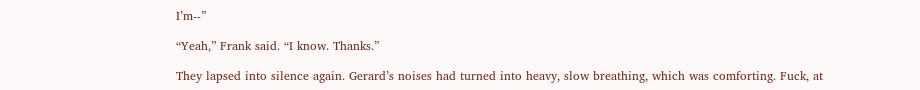I’m--”

“Yeah,” Frank said. “I know. Thanks.”

They lapsed into silence again. Gerard’s noises had turned into heavy, slow breathing, which was comforting. Fuck, at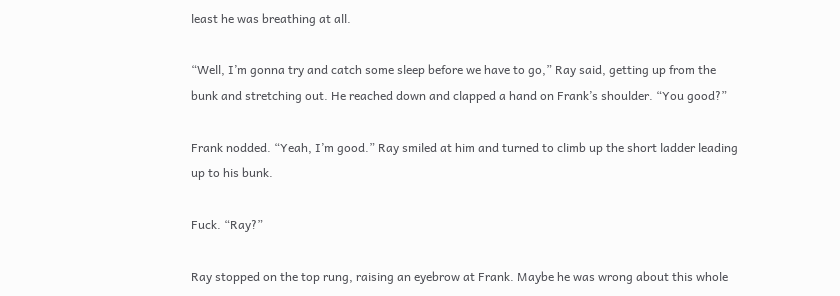least he was breathing at all.

“Well, I’m gonna try and catch some sleep before we have to go,” Ray said, getting up from the bunk and stretching out. He reached down and clapped a hand on Frank’s shoulder. “You good?”

Frank nodded. “Yeah, I’m good.” Ray smiled at him and turned to climb up the short ladder leading up to his bunk.

Fuck. “Ray?”

Ray stopped on the top rung, raising an eyebrow at Frank. Maybe he was wrong about this whole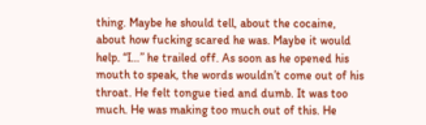thing. Maybe he should tell, about the cocaine, about how fucking scared he was. Maybe it would help. “I…” he trailed off. As soon as he opened his mouth to speak, the words wouldn’t come out of his throat. He felt tongue tied and dumb. It was too much. He was making too much out of this. He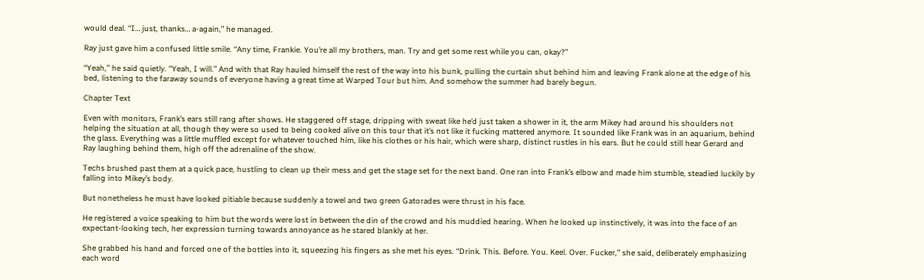would deal. “I… just, thanks… a-again,” he managed.

Ray just gave him a confused little smile. “Any time, Frankie. You’re all my brothers, man. Try and get some rest while you can, okay?”

“Yeah,” he said quietly. “Yeah, I will.” And with that Ray hauled himself the rest of the way into his bunk, pulling the curtain shut behind him and leaving Frank alone at the edge of his bed, listening to the faraway sounds of everyone having a great time at Warped Tour but him. And somehow the summer had barely begun.

Chapter Text

Even with monitors, Frank’s ears still rang after shows. He staggered off stage, dripping with sweat like he’d just taken a shower in it, the arm Mikey had around his shoulders not helping the situation at all, though they were so used to being cooked alive on this tour that it’s not like it fucking mattered anymore. It sounded like Frank was in an aquarium, behind the glass. Everything was a little muffled except for whatever touched him, like his clothes or his hair, which were sharp, distinct rustles in his ears. But he could still hear Gerard and Ray laughing behind them, high off the adrenaline of the show.

Techs brushed past them at a quick pace, hustling to clean up their mess and get the stage set for the next band. One ran into Frank’s elbow and made him stumble, steadied luckily by falling into Mikey’s body.

But nonetheless he must have looked pitiable because suddenly a towel and two green Gatorades were thrust in his face.

He registered a voice speaking to him but the words were lost in between the din of the crowd and his muddied hearing. When he looked up instinctively, it was into the face of an expectant-looking tech, her expression turning towards annoyance as he stared blankly at her.

She grabbed his hand and forced one of the bottles into it, squeezing his fingers as she met his eyes. “Drink. This. Before. You. Keel. Over. Fucker,” she said, deliberately emphasizing each word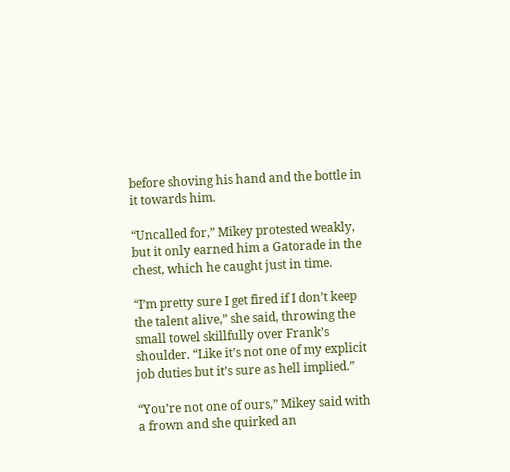before shoving his hand and the bottle in it towards him.

“Uncalled for,” Mikey protested weakly, but it only earned him a Gatorade in the chest, which he caught just in time.

“I’m pretty sure I get fired if I don’t keep the talent alive,” she said, throwing the small towel skillfully over Frank’s shoulder. “Like it’s not one of my explicit job duties but it’s sure as hell implied.”

“You’re not one of ours,” Mikey said with a frown and she quirked an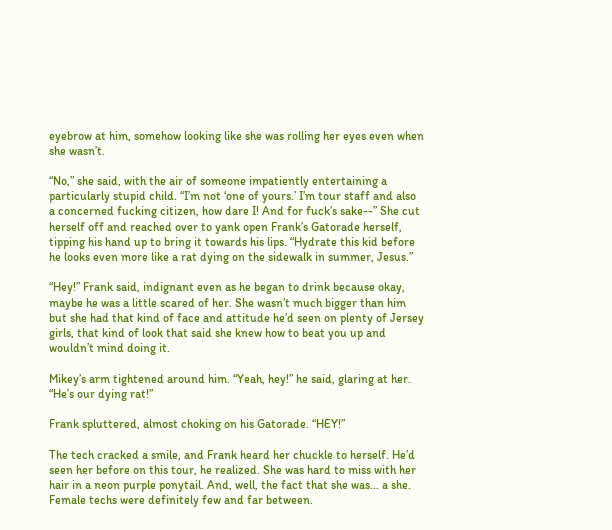eyebrow at him, somehow looking like she was rolling her eyes even when she wasn’t.

“No,” she said, with the air of someone impatiently entertaining a particularly stupid child. “I’m not ‘one of yours.’ I’m tour staff and also a concerned fucking citizen, how dare I! And for fuck’s sake--” She cut herself off and reached over to yank open Frank’s Gatorade herself, tipping his hand up to bring it towards his lips. “Hydrate this kid before he looks even more like a rat dying on the sidewalk in summer, Jesus.”

“Hey!” Frank said, indignant even as he began to drink because okay, maybe he was a little scared of her. She wasn’t much bigger than him but she had that kind of face and attitude he’d seen on plenty of Jersey girls, that kind of look that said she knew how to beat you up and wouldn’t mind doing it.

Mikey’s arm tightened around him. “Yeah, hey!” he said, glaring at her. “He’s our dying rat!”

Frank spluttered, almost choking on his Gatorade. “HEY!”

The tech cracked a smile, and Frank heard her chuckle to herself. He’d seen her before on this tour, he realized. She was hard to miss with her hair in a neon purple ponytail. And, well, the fact that she was... a she. Female techs were definitely few and far between.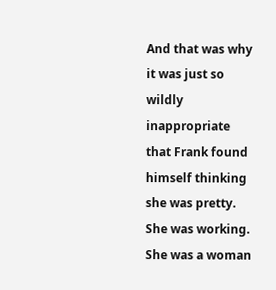And that was why it was just so wildly inappropriate that Frank found himself thinking she was pretty. She was working. She was a woman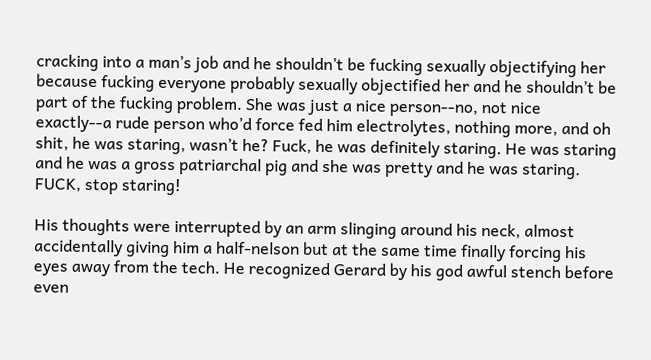cracking into a man’s job and he shouldn’t be fucking sexually objectifying her because fucking everyone probably sexually objectified her and he shouldn’t be part of the fucking problem. She was just a nice person--no, not nice exactly--a rude person who’d force fed him electrolytes, nothing more, and oh shit, he was staring, wasn’t he? Fuck, he was definitely staring. He was staring and he was a gross patriarchal pig and she was pretty and he was staring. FUCK, stop staring!

His thoughts were interrupted by an arm slinging around his neck, almost accidentally giving him a half-nelson but at the same time finally forcing his eyes away from the tech. He recognized Gerard by his god awful stench before even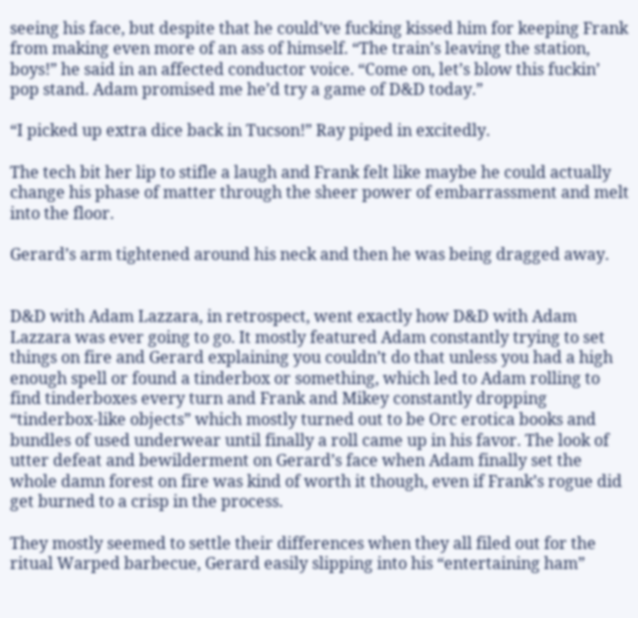seeing his face, but despite that he could’ve fucking kissed him for keeping Frank from making even more of an ass of himself. “The train’s leaving the station, boys!” he said in an affected conductor voice. “Come on, let’s blow this fuckin’ pop stand. Adam promised me he’d try a game of D&D today.”

“I picked up extra dice back in Tucson!” Ray piped in excitedly.

The tech bit her lip to stifle a laugh and Frank felt like maybe he could actually change his phase of matter through the sheer power of embarrassment and melt into the floor.

Gerard’s arm tightened around his neck and then he was being dragged away.


D&D with Adam Lazzara, in retrospect, went exactly how D&D with Adam Lazzara was ever going to go. It mostly featured Adam constantly trying to set things on fire and Gerard explaining you couldn’t do that unless you had a high enough spell or found a tinderbox or something, which led to Adam rolling to find tinderboxes every turn and Frank and Mikey constantly dropping “tinderbox-like objects” which mostly turned out to be Orc erotica books and bundles of used underwear until finally a roll came up in his favor. The look of utter defeat and bewilderment on Gerard’s face when Adam finally set the whole damn forest on fire was kind of worth it though, even if Frank’s rogue did get burned to a crisp in the process.

They mostly seemed to settle their differences when they all filed out for the ritual Warped barbecue, Gerard easily slipping into his “entertaining ham”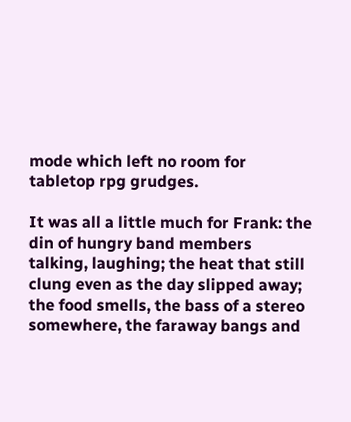mode which left no room for tabletop rpg grudges.

It was all a little much for Frank: the din of hungry band members talking, laughing; the heat that still clung even as the day slipped away; the food smells, the bass of a stereo somewhere, the faraway bangs and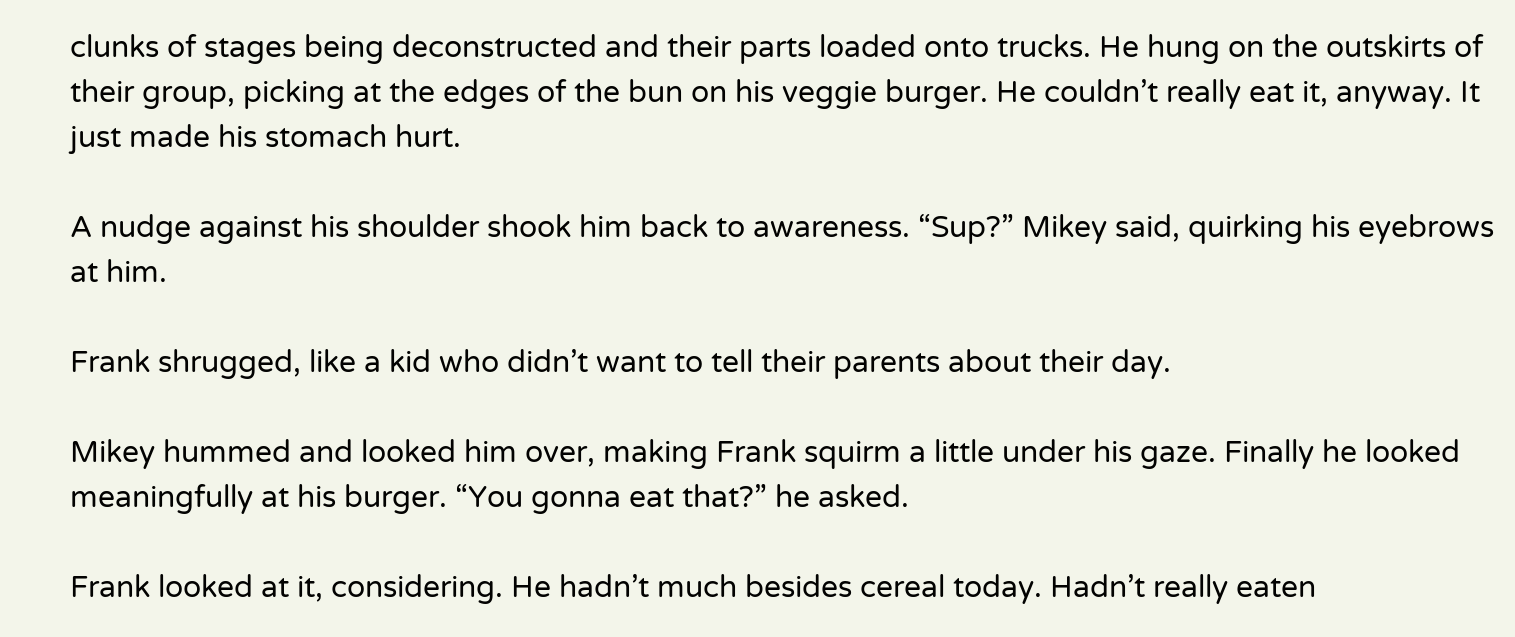clunks of stages being deconstructed and their parts loaded onto trucks. He hung on the outskirts of their group, picking at the edges of the bun on his veggie burger. He couldn’t really eat it, anyway. It just made his stomach hurt.

A nudge against his shoulder shook him back to awareness. “Sup?” Mikey said, quirking his eyebrows at him.

Frank shrugged, like a kid who didn’t want to tell their parents about their day.

Mikey hummed and looked him over, making Frank squirm a little under his gaze. Finally he looked meaningfully at his burger. “You gonna eat that?” he asked.

Frank looked at it, considering. He hadn’t much besides cereal today. Hadn’t really eaten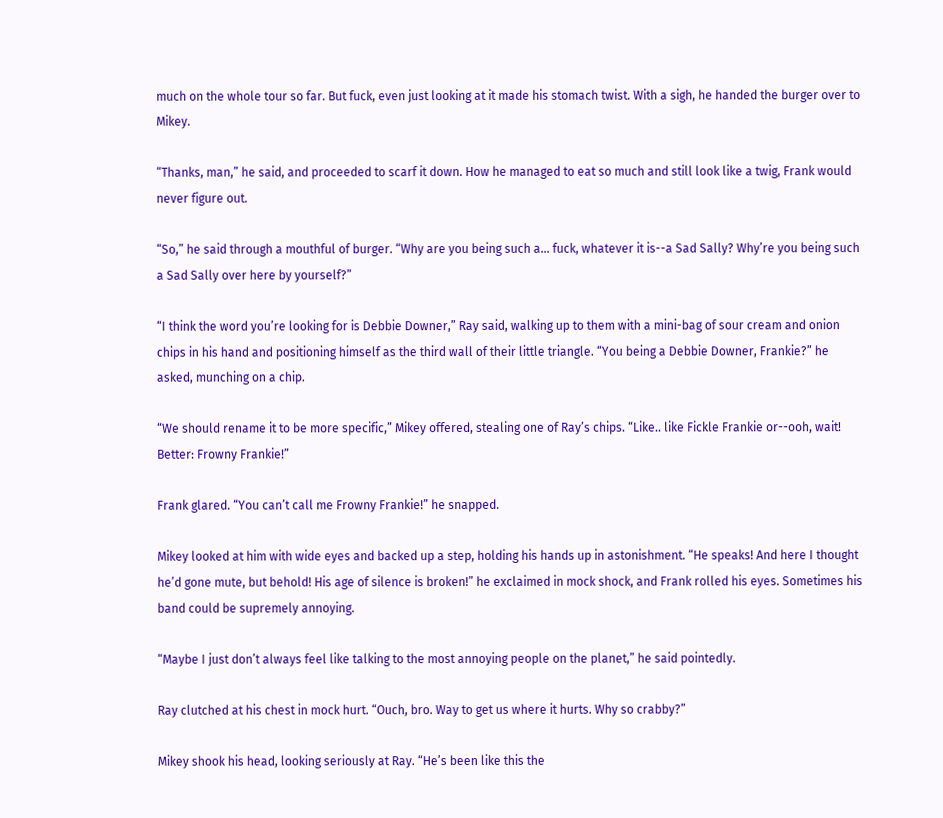much on the whole tour so far. But fuck, even just looking at it made his stomach twist. With a sigh, he handed the burger over to Mikey.

“Thanks, man,” he said, and proceeded to scarf it down. How he managed to eat so much and still look like a twig, Frank would never figure out.

“So,” he said through a mouthful of burger. “Why are you being such a... fuck, whatever it is--a Sad Sally? Why’re you being such a Sad Sally over here by yourself?”

“I think the word you’re looking for is Debbie Downer,” Ray said, walking up to them with a mini-bag of sour cream and onion chips in his hand and positioning himself as the third wall of their little triangle. “You being a Debbie Downer, Frankie?” he asked, munching on a chip.

“We should rename it to be more specific,” Mikey offered, stealing one of Ray’s chips. “Like.. like Fickle Frankie or--ooh, wait! Better: Frowny Frankie!”

Frank glared. “You can’t call me Frowny Frankie!” he snapped.

Mikey looked at him with wide eyes and backed up a step, holding his hands up in astonishment. “He speaks! And here I thought he’d gone mute, but behold! His age of silence is broken!” he exclaimed in mock shock, and Frank rolled his eyes. Sometimes his band could be supremely annoying.

“Maybe I just don’t always feel like talking to the most annoying people on the planet,” he said pointedly.

Ray clutched at his chest in mock hurt. “Ouch, bro. Way to get us where it hurts. Why so crabby?”

Mikey shook his head, looking seriously at Ray. “He’s been like this the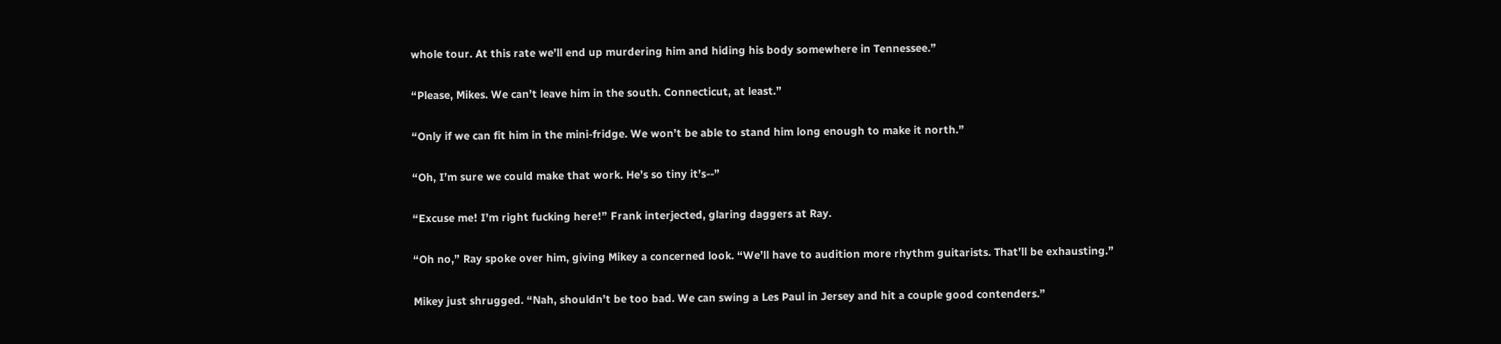whole tour. At this rate we’ll end up murdering him and hiding his body somewhere in Tennessee.”

“Please, Mikes. We can’t leave him in the south. Connecticut, at least.”

“Only if we can fit him in the mini-fridge. We won’t be able to stand him long enough to make it north.”

“Oh, I’m sure we could make that work. He’s so tiny it’s--”

“Excuse me! I’m right fucking here!” Frank interjected, glaring daggers at Ray.

“Oh no,” Ray spoke over him, giving Mikey a concerned look. “We’ll have to audition more rhythm guitarists. That’ll be exhausting.”

Mikey just shrugged. “Nah, shouldn’t be too bad. We can swing a Les Paul in Jersey and hit a couple good contenders.”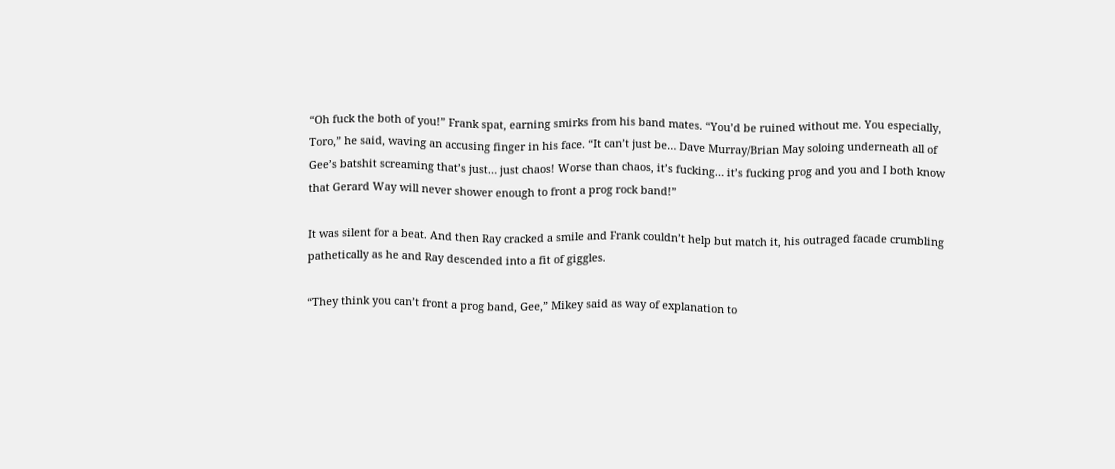“Oh fuck the both of you!” Frank spat, earning smirks from his band mates. “You’d be ruined without me. You especially, Toro,” he said, waving an accusing finger in his face. “It can’t just be… Dave Murray/Brian May soloing underneath all of Gee’s batshit screaming that’s just… just chaos! Worse than chaos, it’s fucking… it’s fucking prog and you and I both know that Gerard Way will never shower enough to front a prog rock band!”

It was silent for a beat. And then Ray cracked a smile and Frank couldn’t help but match it, his outraged facade crumbling pathetically as he and Ray descended into a fit of giggles.

“They think you can’t front a prog band, Gee,” Mikey said as way of explanation to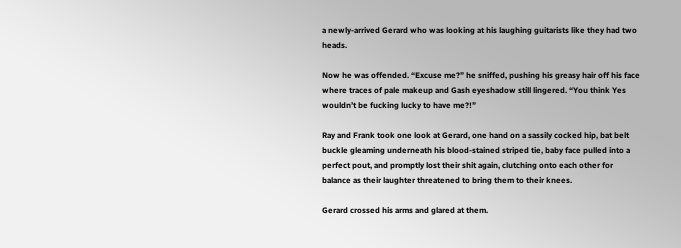a newly-arrived Gerard who was looking at his laughing guitarists like they had two heads.

Now he was offended. “Excuse me?” he sniffed, pushing his greasy hair off his face where traces of pale makeup and Gash eyeshadow still lingered. “You think Yes wouldn’t be fucking lucky to have me?!”

Ray and Frank took one look at Gerard, one hand on a sassily cocked hip, bat belt buckle gleaming underneath his blood-stained striped tie, baby face pulled into a perfect pout, and promptly lost their shit again, clutching onto each other for balance as their laughter threatened to bring them to their knees.

Gerard crossed his arms and glared at them.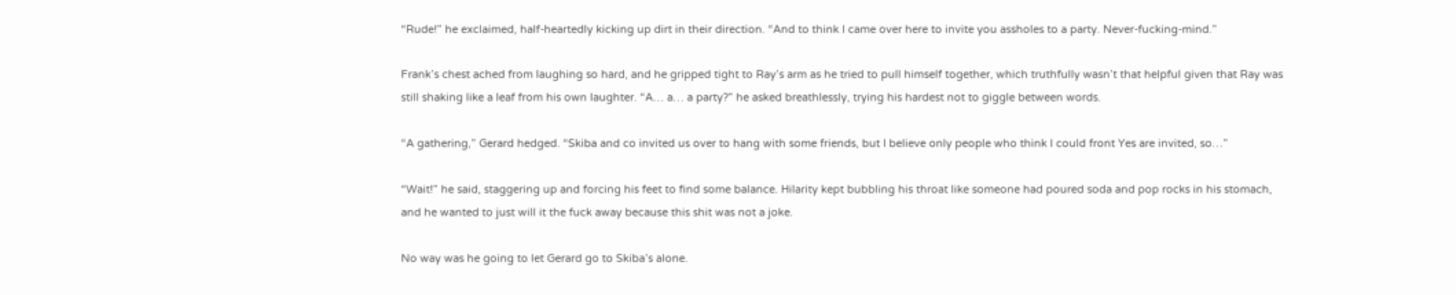“Rude!” he exclaimed, half-heartedly kicking up dirt in their direction. “And to think I came over here to invite you assholes to a party. Never-fucking-mind.”

Frank’s chest ached from laughing so hard, and he gripped tight to Ray’s arm as he tried to pull himself together, which truthfully wasn’t that helpful given that Ray was still shaking like a leaf from his own laughter. “A… a… a party?” he asked breathlessly, trying his hardest not to giggle between words.

“A gathering,” Gerard hedged. “Skiba and co invited us over to hang with some friends, but I believe only people who think I could front Yes are invited, so…”

“Wait!” he said, staggering up and forcing his feet to find some balance. Hilarity kept bubbling his throat like someone had poured soda and pop rocks in his stomach, and he wanted to just will it the fuck away because this shit was not a joke.

No way was he going to let Gerard go to Skiba’s alone.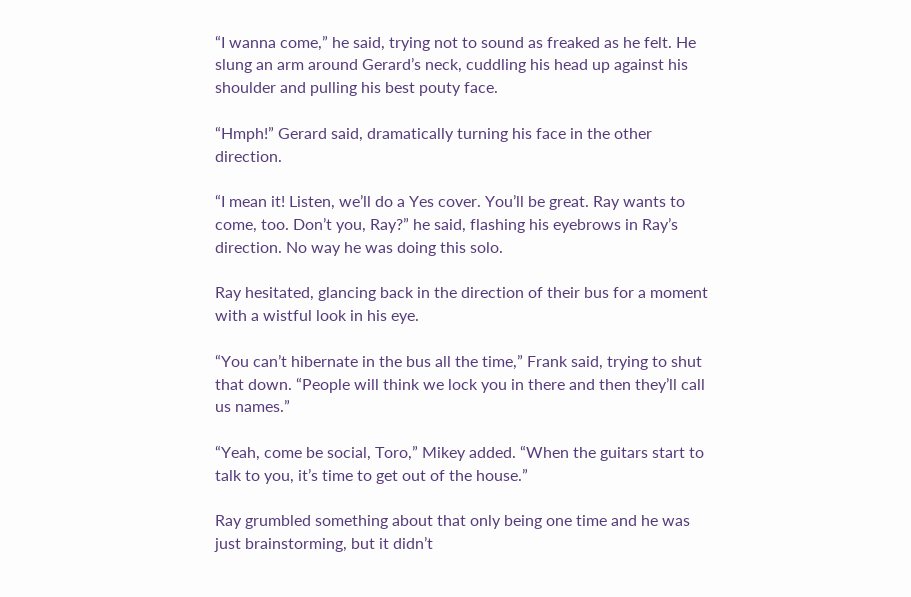“I wanna come,” he said, trying not to sound as freaked as he felt. He slung an arm around Gerard’s neck, cuddling his head up against his shoulder and pulling his best pouty face.

“Hmph!” Gerard said, dramatically turning his face in the other direction.

“I mean it! Listen, we’ll do a Yes cover. You’ll be great. Ray wants to come, too. Don’t you, Ray?” he said, flashing his eyebrows in Ray’s direction. No way he was doing this solo.

Ray hesitated, glancing back in the direction of their bus for a moment with a wistful look in his eye.

“You can’t hibernate in the bus all the time,” Frank said, trying to shut that down. “People will think we lock you in there and then they’ll call us names.”

“Yeah, come be social, Toro,” Mikey added. “When the guitars start to talk to you, it’s time to get out of the house.”

Ray grumbled something about that only being one time and he was just brainstorming, but it didn’t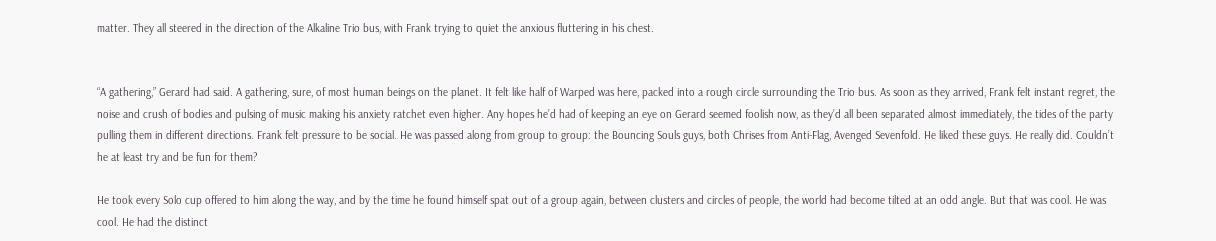matter. They all steered in the direction of the Alkaline Trio bus, with Frank trying to quiet the anxious fluttering in his chest.


“A gathering,” Gerard had said. A gathering, sure, of most human beings on the planet. It felt like half of Warped was here, packed into a rough circle surrounding the Trio bus. As soon as they arrived, Frank felt instant regret, the noise and crush of bodies and pulsing of music making his anxiety ratchet even higher. Any hopes he’d had of keeping an eye on Gerard seemed foolish now, as they’d all been separated almost immediately, the tides of the party pulling them in different directions. Frank felt pressure to be social. He was passed along from group to group: the Bouncing Souls guys, both Chrises from Anti-Flag, Avenged Sevenfold. He liked these guys. He really did. Couldn’t he at least try and be fun for them?

He took every Solo cup offered to him along the way, and by the time he found himself spat out of a group again, between clusters and circles of people, the world had become tilted at an odd angle. But that was cool. He was cool. He had the distinct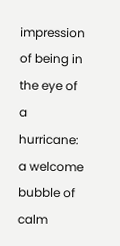impression of being in the eye of a hurricane: a welcome bubble of calm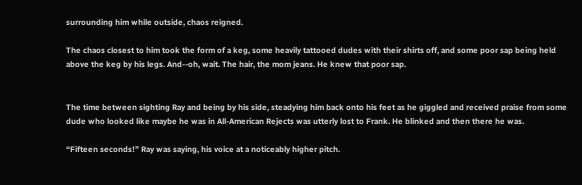surrounding him while outside, chaos reigned.

The chaos closest to him took the form of a keg, some heavily tattooed dudes with their shirts off, and some poor sap being held above the keg by his legs. And--oh, wait. The hair, the mom jeans. He knew that poor sap.


The time between sighting Ray and being by his side, steadying him back onto his feet as he giggled and received praise from some dude who looked like maybe he was in All-American Rejects was utterly lost to Frank. He blinked and then there he was.

“Fifteen seconds!” Ray was saying, his voice at a noticeably higher pitch.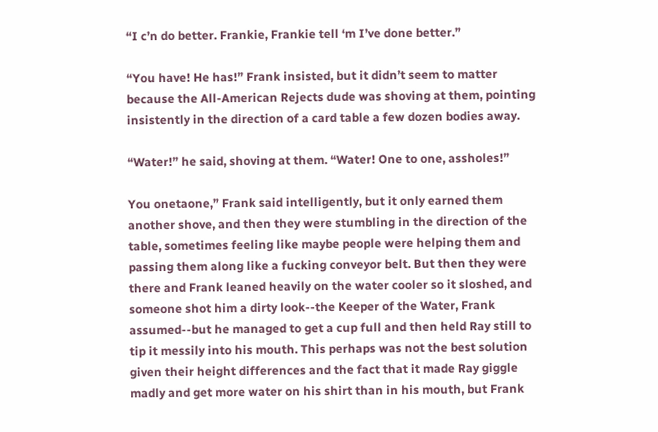“I c’n do better. Frankie, Frankie tell ‘m I’ve done better.”

“You have! He has!” Frank insisted, but it didn’t seem to matter because the All-American Rejects dude was shoving at them, pointing insistently in the direction of a card table a few dozen bodies away.

“Water!” he said, shoving at them. “Water! One to one, assholes!”

You onetaone,” Frank said intelligently, but it only earned them another shove, and then they were stumbling in the direction of the table, sometimes feeling like maybe people were helping them and passing them along like a fucking conveyor belt. But then they were there and Frank leaned heavily on the water cooler so it sloshed, and someone shot him a dirty look--the Keeper of the Water, Frank assumed--but he managed to get a cup full and then held Ray still to tip it messily into his mouth. This perhaps was not the best solution given their height differences and the fact that it made Ray giggle madly and get more water on his shirt than in his mouth, but Frank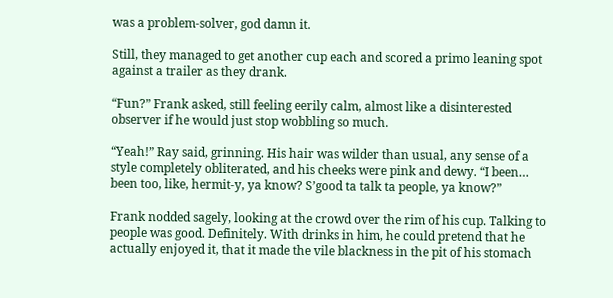was a problem-solver, god damn it.

Still, they managed to get another cup each and scored a primo leaning spot against a trailer as they drank.

“Fun?” Frank asked, still feeling eerily calm, almost like a disinterested observer if he would just stop wobbling so much.

“Yeah!” Ray said, grinning. His hair was wilder than usual, any sense of a style completely obliterated, and his cheeks were pink and dewy. “I been… been too, like, hermit-y, ya know? S’good ta talk ta people, ya know?”

Frank nodded sagely, looking at the crowd over the rim of his cup. Talking to people was good. Definitely. With drinks in him, he could pretend that he actually enjoyed it, that it made the vile blackness in the pit of his stomach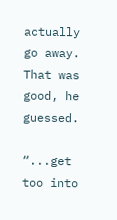actually go away. That was good, he guessed.

“...get too into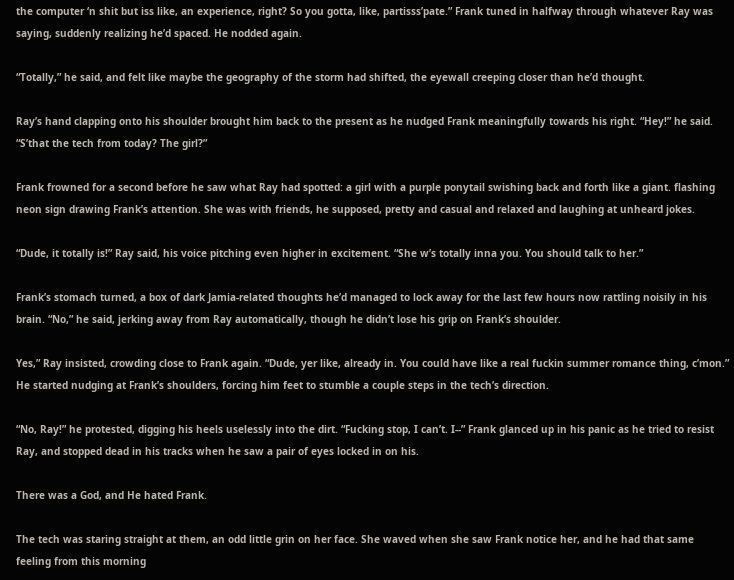the computer ‘n shit but iss like, an experience, right? So you gotta, like, partisss’pate.” Frank tuned in halfway through whatever Ray was saying, suddenly realizing he’d spaced. He nodded again.

“Totally,” he said, and felt like maybe the geography of the storm had shifted, the eyewall creeping closer than he’d thought.

Ray’s hand clapping onto his shoulder brought him back to the present as he nudged Frank meaningfully towards his right. “Hey!” he said. “S’that the tech from today? The girl?”

Frank frowned for a second before he saw what Ray had spotted: a girl with a purple ponytail swishing back and forth like a giant. flashing neon sign drawing Frank’s attention. She was with friends, he supposed, pretty and casual and relaxed and laughing at unheard jokes.

“Dude, it totally is!” Ray said, his voice pitching even higher in excitement. “She w’s totally inna you. You should talk to her.”

Frank’s stomach turned, a box of dark Jamia-related thoughts he’d managed to lock away for the last few hours now rattling noisily in his brain. “No,” he said, jerking away from Ray automatically, though he didn’t lose his grip on Frank’s shoulder.

Yes,” Ray insisted, crowding close to Frank again. “Dude, yer like, already in. You could have like a real fuckin summer romance thing, c’mon.” He started nudging at Frank’s shoulders, forcing him feet to stumble a couple steps in the tech’s direction.

“No, Ray!” he protested, digging his heels uselessly into the dirt. “Fucking stop, I can’t. I--” Frank glanced up in his panic as he tried to resist Ray, and stopped dead in his tracks when he saw a pair of eyes locked in on his.

There was a God, and He hated Frank.

The tech was staring straight at them, an odd little grin on her face. She waved when she saw Frank notice her, and he had that same feeling from this morning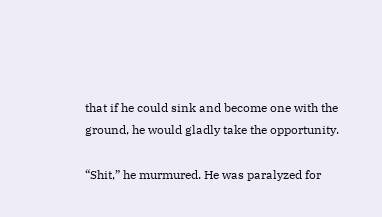that if he could sink and become one with the ground, he would gladly take the opportunity.

“Shit,” he murmured. He was paralyzed for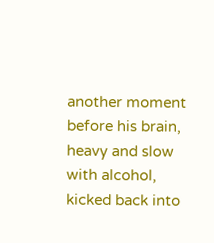another moment before his brain, heavy and slow with alcohol, kicked back into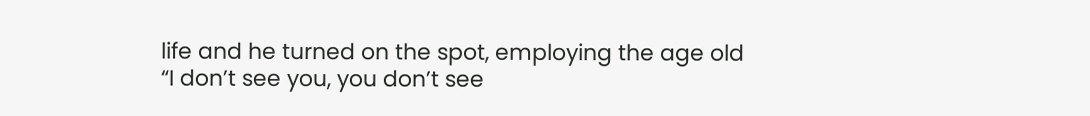life and he turned on the spot, employing the age old “I don’t see you, you don’t see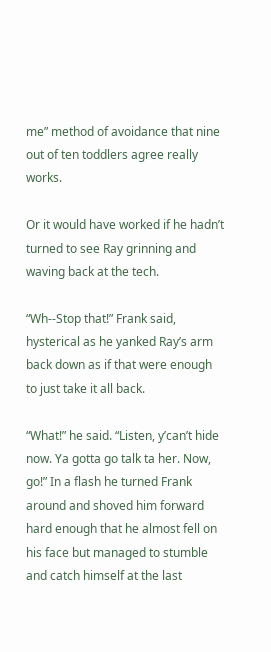me” method of avoidance that nine out of ten toddlers agree really works.

Or it would have worked if he hadn’t turned to see Ray grinning and waving back at the tech.

“Wh--Stop that!” Frank said, hysterical as he yanked Ray’s arm back down as if that were enough to just take it all back.

“What!” he said. “Listen, y’can’t hide now. Ya gotta go talk ta her. Now, go!” In a flash he turned Frank around and shoved him forward hard enough that he almost fell on his face but managed to stumble and catch himself at the last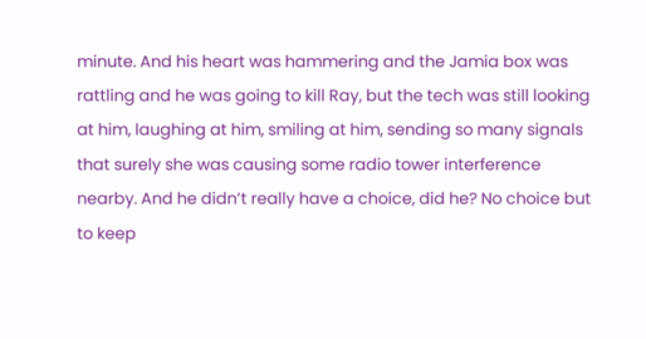minute. And his heart was hammering and the Jamia box was rattling and he was going to kill Ray, but the tech was still looking at him, laughing at him, smiling at him, sending so many signals that surely she was causing some radio tower interference nearby. And he didn’t really have a choice, did he? No choice but to keep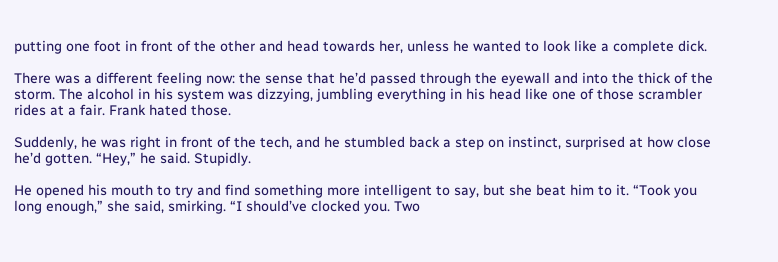putting one foot in front of the other and head towards her, unless he wanted to look like a complete dick.

There was a different feeling now: the sense that he’d passed through the eyewall and into the thick of the storm. The alcohol in his system was dizzying, jumbling everything in his head like one of those scrambler rides at a fair. Frank hated those.

Suddenly, he was right in front of the tech, and he stumbled back a step on instinct, surprised at how close he’d gotten. “Hey,” he said. Stupidly.

He opened his mouth to try and find something more intelligent to say, but she beat him to it. “Took you long enough,” she said, smirking. “I should’ve clocked you. Two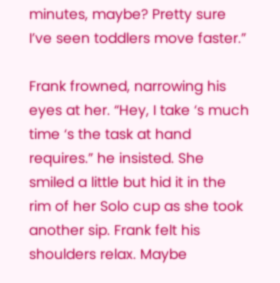minutes, maybe? Pretty sure I’ve seen toddlers move faster.”

Frank frowned, narrowing his eyes at her. “Hey, I take ‘s much time ‘s the task at hand requires.” he insisted. She smiled a little but hid it in the rim of her Solo cup as she took another sip. Frank felt his shoulders relax. Maybe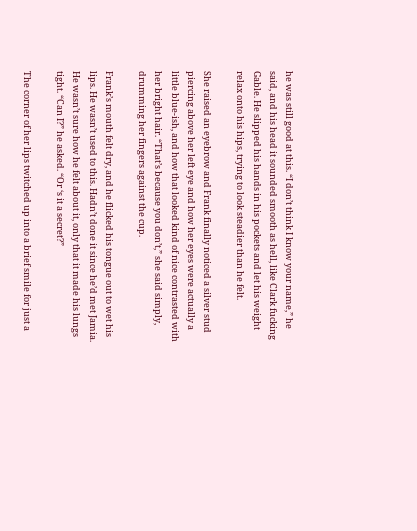he was still good at this. “I don’t think I know your name,” he said, and his head it sounded smooth as hell, like Clark fucking Gable. He slipped his hands in his pockets and let his weight relax onto his hips, trying to look steadier than he felt.

She raised an eyebrow and Frank finally noticed a silver stud piercing above her left eye and how her eyes were actually a little blue-ish, and how that looked kind of nice contrasted with her bright hair. “That’s because you don’t,” she said simply, drumming her fingers against the cup.

Frank’s mouth felt dry, and he flicked his tongue out to wet his lips. He wasn’t used to this. Hadn’t done it since he’d met Jamia. He wasn’t sure how he felt about it, only that it made his lungs tight. “Can I?” he asked. “Or ‘s it a secret?”

The corner of her lips twitched up into a brief smile for just a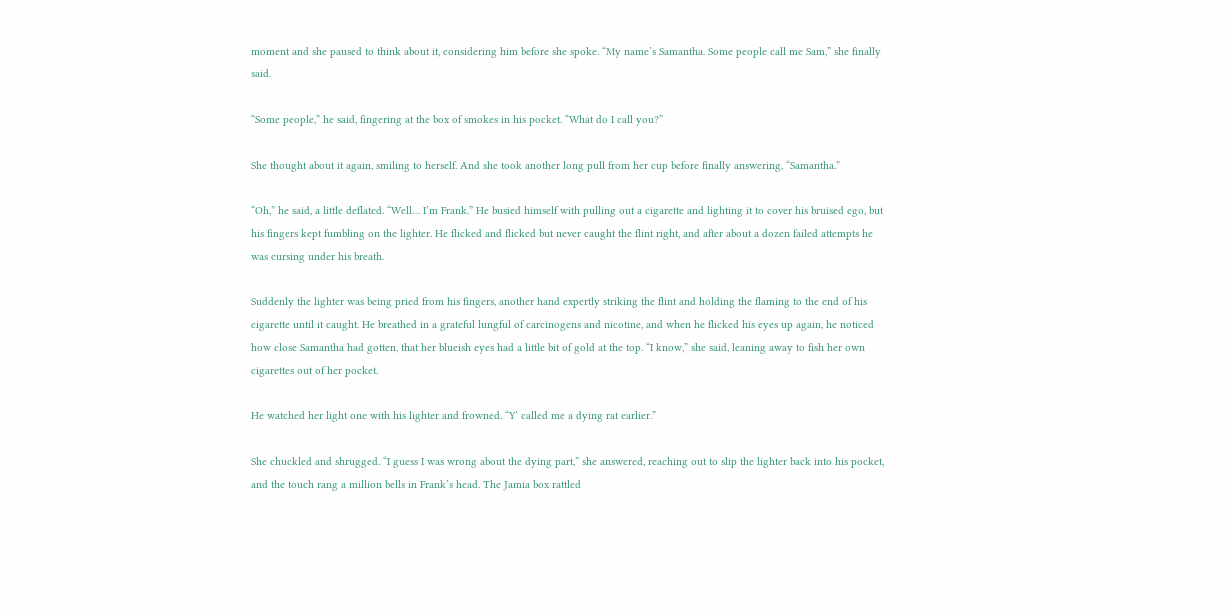moment and she paused to think about it, considering him before she spoke. “My name’s Samantha. Some people call me Sam,” she finally said.

“Some people,” he said, fingering at the box of smokes in his pocket. “What do I call you?”

She thought about it again, smiling to herself. And she took another long pull from her cup before finally answering, “Samantha.”

“Oh,” he said, a little deflated. “Well… I’m Frank.” He busied himself with pulling out a cigarette and lighting it to cover his bruised ego, but his fingers kept fumbling on the lighter. He flicked and flicked but never caught the flint right, and after about a dozen failed attempts he was cursing under his breath.

Suddenly the lighter was being pried from his fingers, another hand expertly striking the flint and holding the flaming to the end of his cigarette until it caught. He breathed in a grateful lungful of carcinogens and nicotine, and when he flicked his eyes up again, he noticed how close Samantha had gotten, that her blueish eyes had a little bit of gold at the top. “I know,” she said, leaning away to fish her own cigarettes out of her pocket.

He watched her light one with his lighter and frowned. “Y’ called me a dying rat earlier.”

She chuckled and shrugged. “I guess I was wrong about the dying part,” she answered, reaching out to slip the lighter back into his pocket, and the touch rang a million bells in Frank’s head. The Jamia box rattled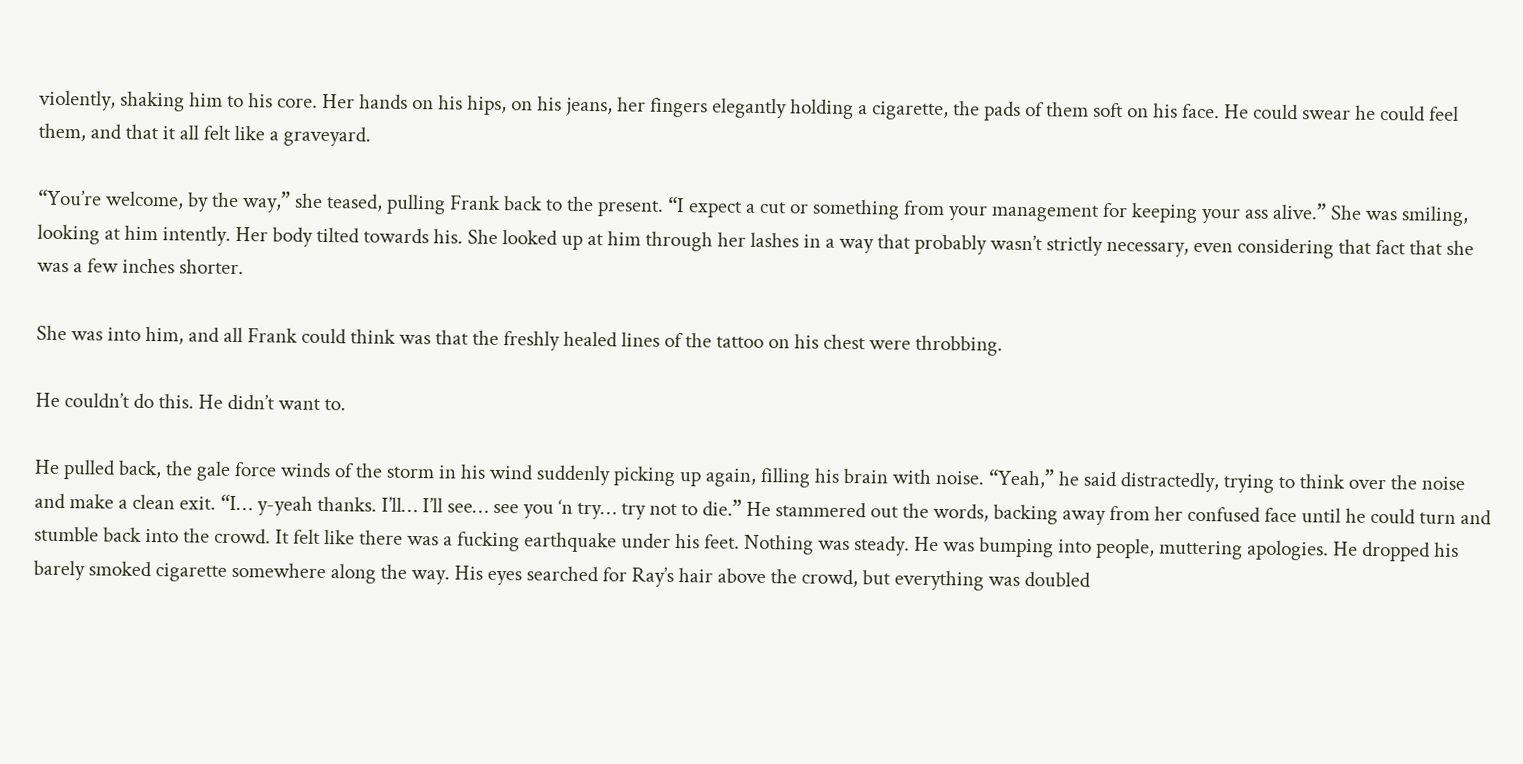violently, shaking him to his core. Her hands on his hips, on his jeans, her fingers elegantly holding a cigarette, the pads of them soft on his face. He could swear he could feel them, and that it all felt like a graveyard.

“You’re welcome, by the way,” she teased, pulling Frank back to the present. “I expect a cut or something from your management for keeping your ass alive.” She was smiling, looking at him intently. Her body tilted towards his. She looked up at him through her lashes in a way that probably wasn’t strictly necessary, even considering that fact that she was a few inches shorter.

She was into him, and all Frank could think was that the freshly healed lines of the tattoo on his chest were throbbing.

He couldn’t do this. He didn’t want to.

He pulled back, the gale force winds of the storm in his wind suddenly picking up again, filling his brain with noise. “Yeah,” he said distractedly, trying to think over the noise and make a clean exit. “I… y-yeah thanks. I’ll… I’ll see… see you ‘n try… try not to die.” He stammered out the words, backing away from her confused face until he could turn and stumble back into the crowd. It felt like there was a fucking earthquake under his feet. Nothing was steady. He was bumping into people, muttering apologies. He dropped his barely smoked cigarette somewhere along the way. His eyes searched for Ray’s hair above the crowd, but everything was doubled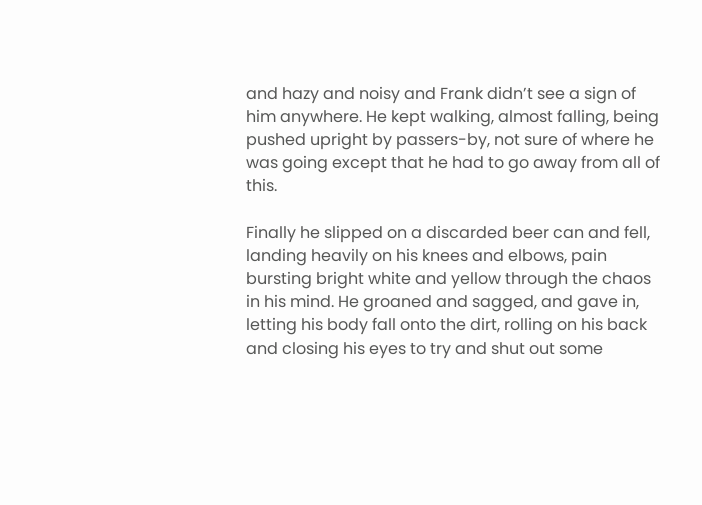and hazy and noisy and Frank didn’t see a sign of him anywhere. He kept walking, almost falling, being pushed upright by passers-by, not sure of where he was going except that he had to go away from all of this.

Finally he slipped on a discarded beer can and fell, landing heavily on his knees and elbows, pain bursting bright white and yellow through the chaos in his mind. He groaned and sagged, and gave in, letting his body fall onto the dirt, rolling on his back and closing his eyes to try and shut out some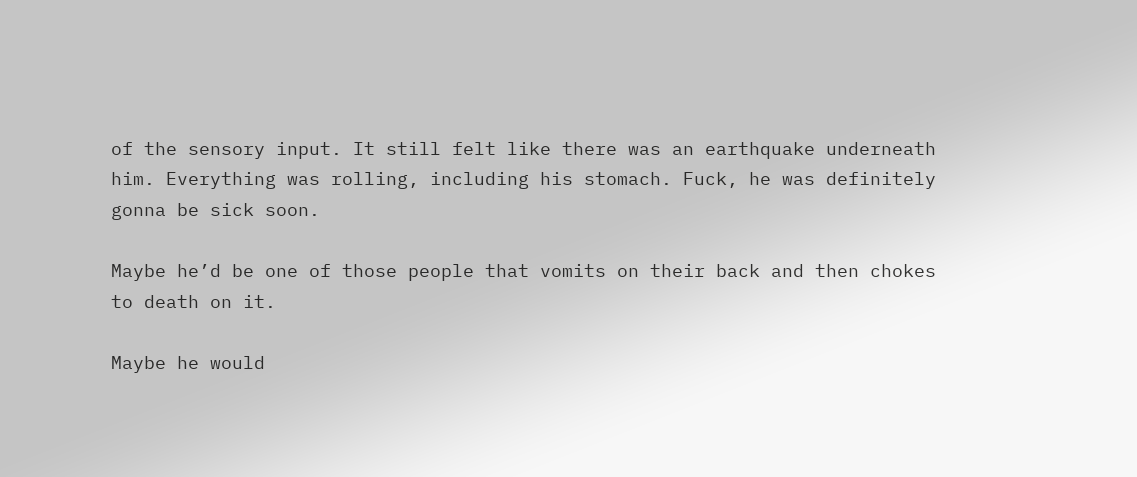of the sensory input. It still felt like there was an earthquake underneath him. Everything was rolling, including his stomach. Fuck, he was definitely gonna be sick soon.

Maybe he’d be one of those people that vomits on their back and then chokes to death on it.

Maybe he would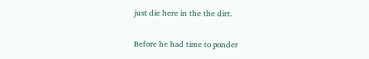just die here in the the dirt.

Before he had time to ponder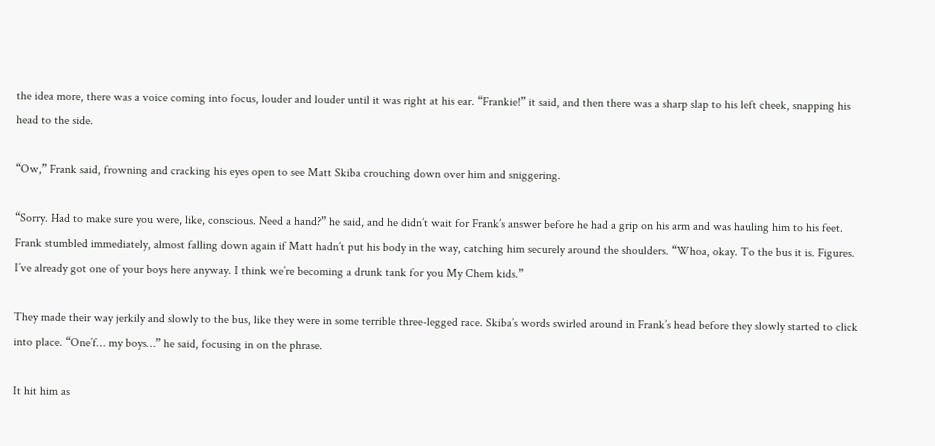the idea more, there was a voice coming into focus, louder and louder until it was right at his ear. “Frankie!” it said, and then there was a sharp slap to his left cheek, snapping his head to the side.

“Ow,” Frank said, frowning and cracking his eyes open to see Matt Skiba crouching down over him and sniggering.

“Sorry. Had to make sure you were, like, conscious. Need a hand?” he said, and he didn’t wait for Frank’s answer before he had a grip on his arm and was hauling him to his feet. Frank stumbled immediately, almost falling down again if Matt hadn’t put his body in the way, catching him securely around the shoulders. “Whoa, okay. To the bus it is. Figures. I’ve already got one of your boys here anyway. I think we’re becoming a drunk tank for you My Chem kids.”

They made their way jerkily and slowly to the bus, like they were in some terrible three-legged race. Skiba’s words swirled around in Frank’s head before they slowly started to click into place. “One’f… my boys…” he said, focusing in on the phrase.

It hit him as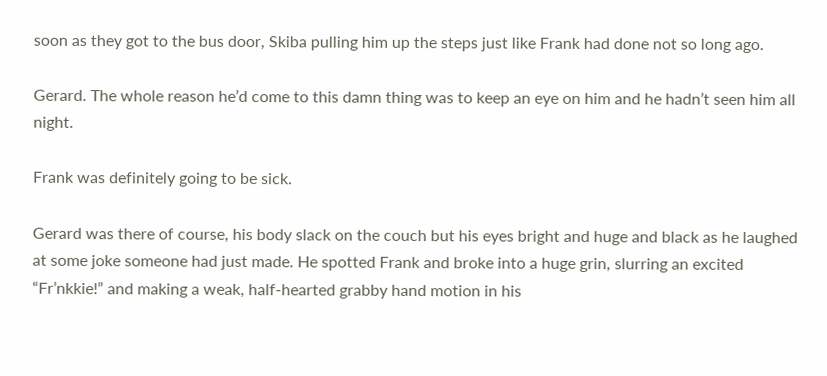soon as they got to the bus door, Skiba pulling him up the steps just like Frank had done not so long ago.

Gerard. The whole reason he’d come to this damn thing was to keep an eye on him and he hadn’t seen him all night.

Frank was definitely going to be sick.

Gerard was there of course, his body slack on the couch but his eyes bright and huge and black as he laughed at some joke someone had just made. He spotted Frank and broke into a huge grin, slurring an excited “Fr’nkkie!” and making a weak, half-hearted grabby hand motion in his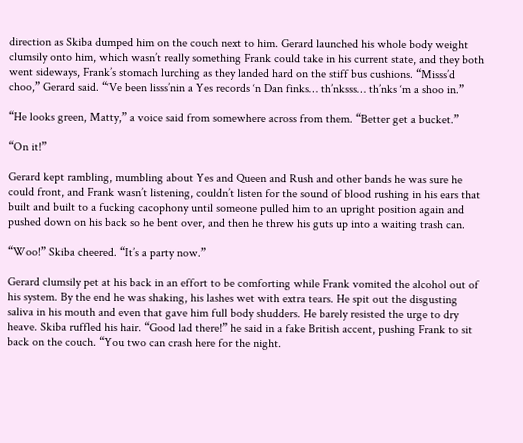direction as Skiba dumped him on the couch next to him. Gerard launched his whole body weight clumsily onto him, which wasn’t really something Frank could take in his current state, and they both went sideways, Frank’s stomach lurching as they landed hard on the stiff bus cushions. “Misss’d choo,” Gerard said. “‘Ve been lisss’nin a Yes records ‘n Dan finks… th’nksss… th’nks ‘m a shoo in.”

“He looks green, Matty,” a voice said from somewhere across from them. “Better get a bucket.”

“On it!”

Gerard kept rambling, mumbling about Yes and Queen and Rush and other bands he was sure he could front, and Frank wasn’t listening, couldn’t listen for the sound of blood rushing in his ears that built and built to a fucking cacophony until someone pulled him to an upright position again and pushed down on his back so he bent over, and then he threw his guts up into a waiting trash can.

“Woo!” Skiba cheered. “It’s a party now.”

Gerard clumsily pet at his back in an effort to be comforting while Frank vomited the alcohol out of his system. By the end he was shaking, his lashes wet with extra tears. He spit out the disgusting saliva in his mouth and even that gave him full body shudders. He barely resisted the urge to dry heave. Skiba ruffled his hair. “Good lad there!” he said in a fake British accent, pushing Frank to sit back on the couch. “You two can crash here for the night.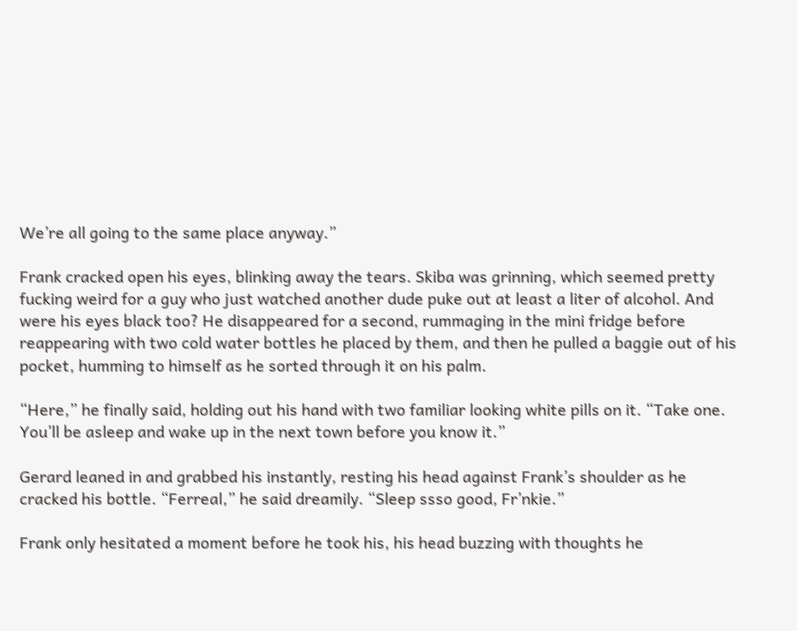We’re all going to the same place anyway.”

Frank cracked open his eyes, blinking away the tears. Skiba was grinning, which seemed pretty fucking weird for a guy who just watched another dude puke out at least a liter of alcohol. And were his eyes black too? He disappeared for a second, rummaging in the mini fridge before reappearing with two cold water bottles he placed by them, and then he pulled a baggie out of his pocket, humming to himself as he sorted through it on his palm.

“Here,” he finally said, holding out his hand with two familiar looking white pills on it. “Take one. You’ll be asleep and wake up in the next town before you know it.”

Gerard leaned in and grabbed his instantly, resting his head against Frank’s shoulder as he cracked his bottle. “Ferreal,” he said dreamily. “Sleep ssso good, Fr’nkie.”

Frank only hesitated a moment before he took his, his head buzzing with thoughts he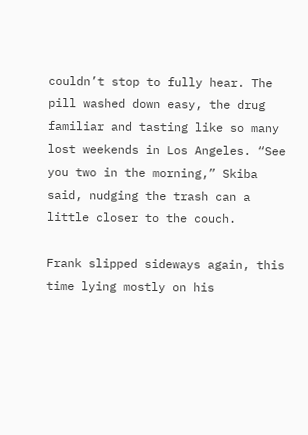couldn’t stop to fully hear. The pill washed down easy, the drug familiar and tasting like so many lost weekends in Los Angeles. “See you two in the morning,” Skiba said, nudging the trash can a little closer to the couch.

Frank slipped sideways again, this time lying mostly on his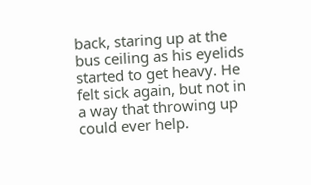back, staring up at the bus ceiling as his eyelids started to get heavy. He felt sick again, but not in a way that throwing up could ever help.